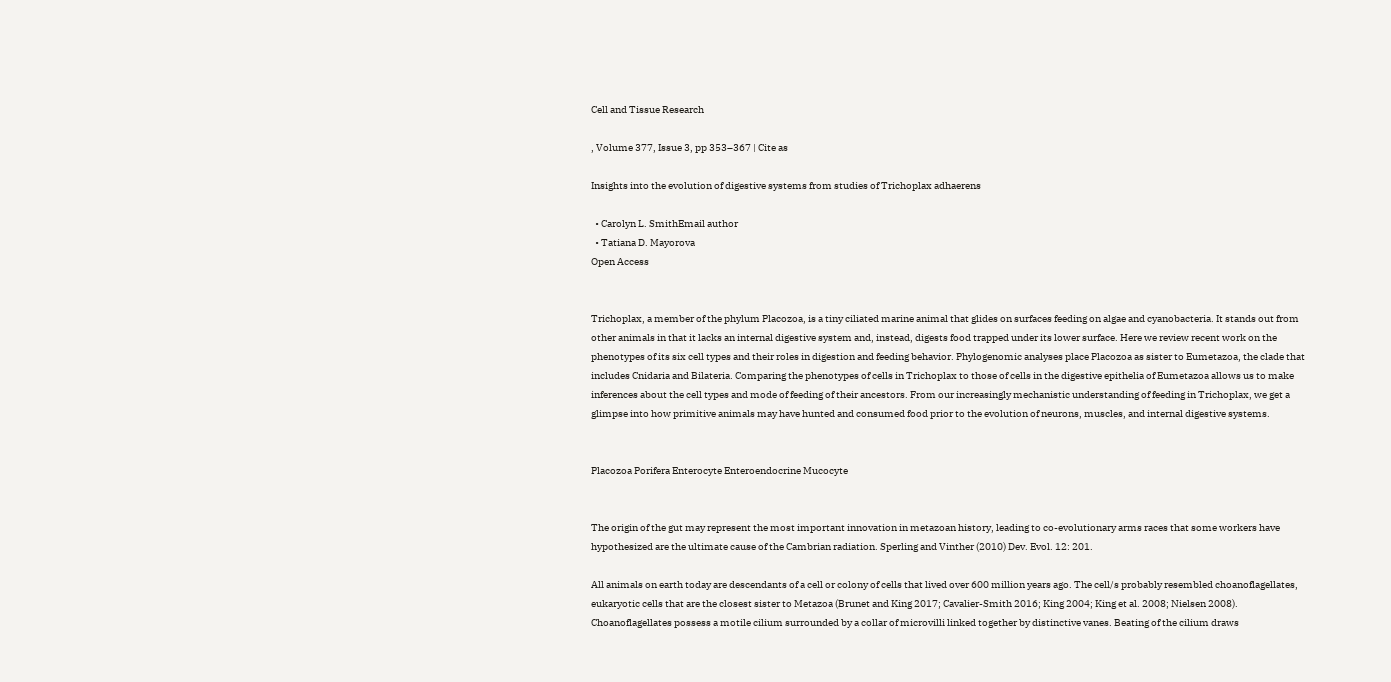Cell and Tissue Research

, Volume 377, Issue 3, pp 353–367 | Cite as

Insights into the evolution of digestive systems from studies of Trichoplax adhaerens

  • Carolyn L. SmithEmail author
  • Tatiana D. Mayorova
Open Access


Trichoplax, a member of the phylum Placozoa, is a tiny ciliated marine animal that glides on surfaces feeding on algae and cyanobacteria. It stands out from other animals in that it lacks an internal digestive system and, instead, digests food trapped under its lower surface. Here we review recent work on the phenotypes of its six cell types and their roles in digestion and feeding behavior. Phylogenomic analyses place Placozoa as sister to Eumetazoa, the clade that includes Cnidaria and Bilateria. Comparing the phenotypes of cells in Trichoplax to those of cells in the digestive epithelia of Eumetazoa allows us to make inferences about the cell types and mode of feeding of their ancestors. From our increasingly mechanistic understanding of feeding in Trichoplax, we get a glimpse into how primitive animals may have hunted and consumed food prior to the evolution of neurons, muscles, and internal digestive systems.


Placozoa Porifera Enterocyte Enteroendocrine Mucocyte


The origin of the gut may represent the most important innovation in metazoan history, leading to co-evolutionary arms races that some workers have hypothesized are the ultimate cause of the Cambrian radiation. Sperling and Vinther (2010) Dev. Evol. 12: 201.

All animals on earth today are descendants of a cell or colony of cells that lived over 600 million years ago. The cell/s probably resembled choanoflagellates, eukaryotic cells that are the closest sister to Metazoa (Brunet and King 2017; Cavalier-Smith 2016; King 2004; King et al. 2008; Nielsen 2008). Choanoflagellates possess a motile cilium surrounded by a collar of microvilli linked together by distinctive vanes. Beating of the cilium draws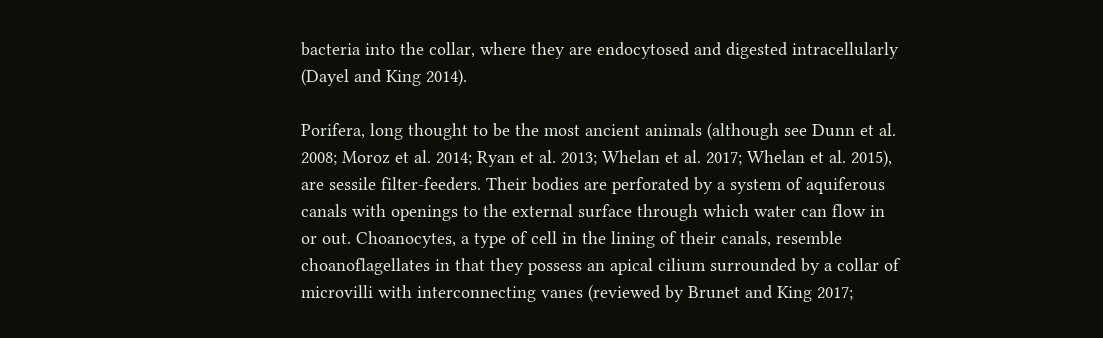bacteria into the collar, where they are endocytosed and digested intracellularly (Dayel and King 2014).

Porifera, long thought to be the most ancient animals (although see Dunn et al. 2008; Moroz et al. 2014; Ryan et al. 2013; Whelan et al. 2017; Whelan et al. 2015), are sessile filter-feeders. Their bodies are perforated by a system of aquiferous canals with openings to the external surface through which water can flow in or out. Choanocytes, a type of cell in the lining of their canals, resemble choanoflagellates in that they possess an apical cilium surrounded by a collar of microvilli with interconnecting vanes (reviewed by Brunet and King 2017;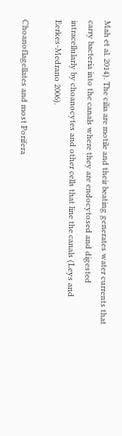Mah et al. 2014). The cilia are motile and their beating generates water currents that carry bacteria into the canals where they are endocytosed and digested intracellularly by choanocytes and other cells that line the canals (Leys and Eerkes-Medrano 2006).

Choanoflagellates and most Porifera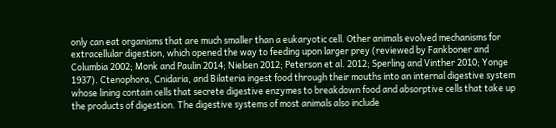only can eat organisms that are much smaller than a eukaryotic cell. Other animals evolved mechanisms for extracellular digestion, which opened the way to feeding upon larger prey (reviewed by Fankboner and Columbia 2002; Monk and Paulin 2014; Nielsen 2012; Peterson et al. 2012; Sperling and Vinther 2010; Yonge 1937). Ctenophora, Cnidaria, and Bilateria ingest food through their mouths into an internal digestive system whose lining contain cells that secrete digestive enzymes to breakdown food and absorptive cells that take up the products of digestion. The digestive systems of most animals also include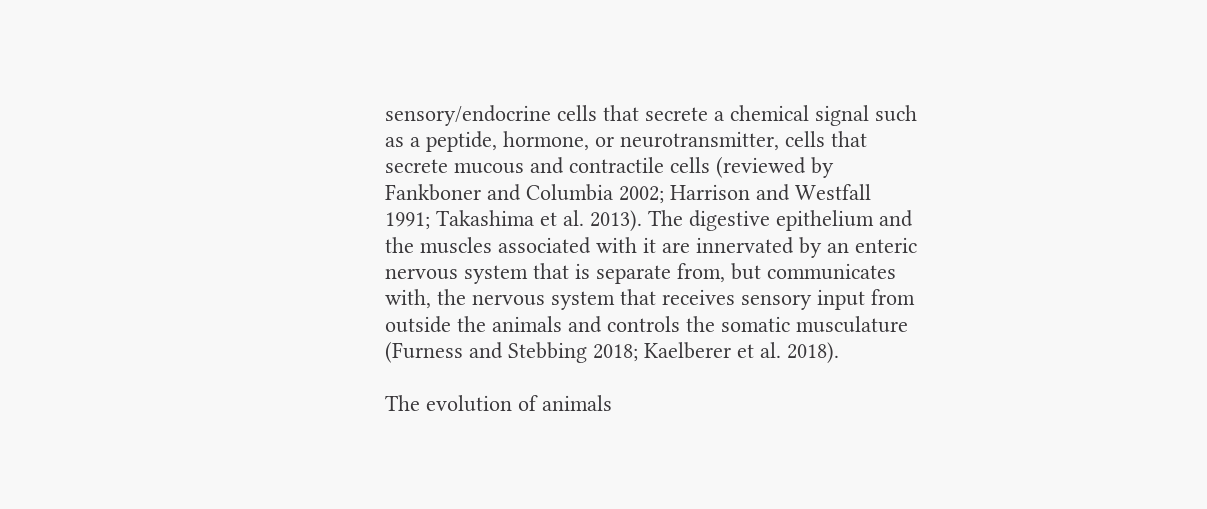sensory/endocrine cells that secrete a chemical signal such as a peptide, hormone, or neurotransmitter, cells that secrete mucous and contractile cells (reviewed by Fankboner and Columbia 2002; Harrison and Westfall 1991; Takashima et al. 2013). The digestive epithelium and the muscles associated with it are innervated by an enteric nervous system that is separate from, but communicates with, the nervous system that receives sensory input from outside the animals and controls the somatic musculature (Furness and Stebbing 2018; Kaelberer et al. 2018).

The evolution of animals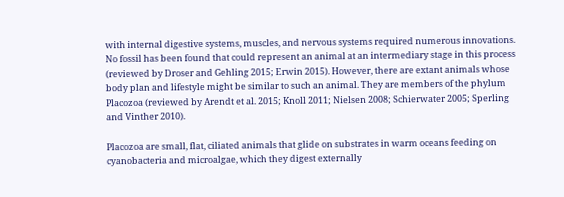with internal digestive systems, muscles, and nervous systems required numerous innovations. No fossil has been found that could represent an animal at an intermediary stage in this process (reviewed by Droser and Gehling 2015; Erwin 2015). However, there are extant animals whose body plan and lifestyle might be similar to such an animal. They are members of the phylum Placozoa (reviewed by Arendt et al. 2015; Knoll 2011; Nielsen 2008; Schierwater 2005; Sperling and Vinther 2010).

Placozoa are small, flat, ciliated animals that glide on substrates in warm oceans feeding on cyanobacteria and microalgae, which they digest externally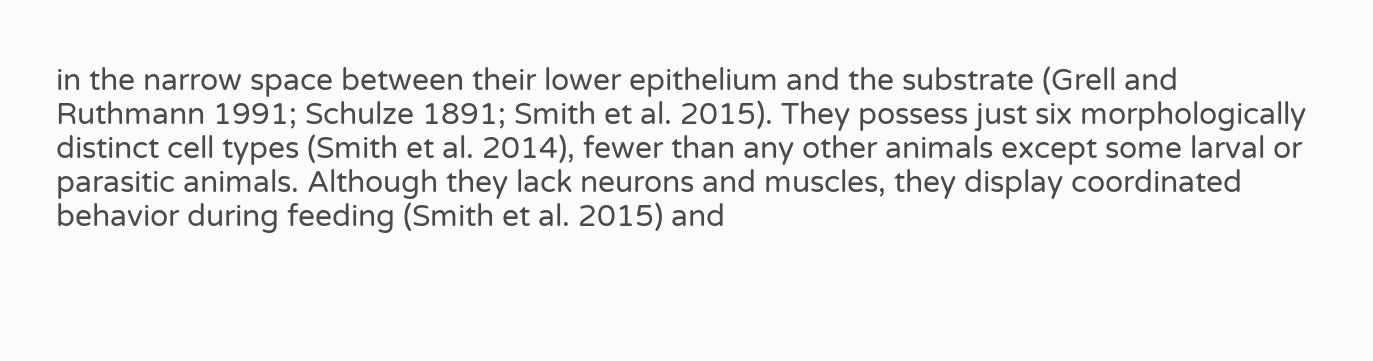in the narrow space between their lower epithelium and the substrate (Grell and Ruthmann 1991; Schulze 1891; Smith et al. 2015). They possess just six morphologically distinct cell types (Smith et al. 2014), fewer than any other animals except some larval or parasitic animals. Although they lack neurons and muscles, they display coordinated behavior during feeding (Smith et al. 2015) and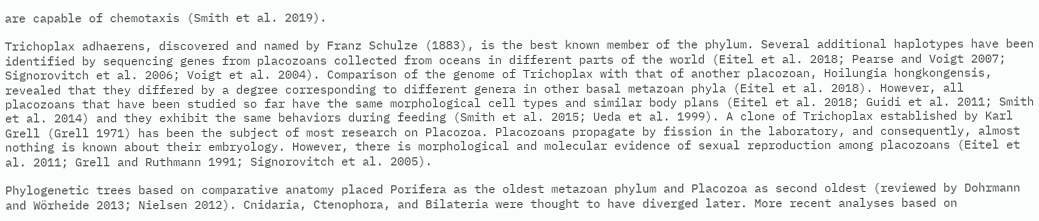are capable of chemotaxis (Smith et al. 2019).

Trichoplax adhaerens, discovered and named by Franz Schulze (1883), is the best known member of the phylum. Several additional haplotypes have been identified by sequencing genes from placozoans collected from oceans in different parts of the world (Eitel et al. 2018; Pearse and Voigt 2007; Signorovitch et al. 2006; Voigt et al. 2004). Comparison of the genome of Trichoplax with that of another placozoan, Hoilungia hongkongensis, revealed that they differed by a degree corresponding to different genera in other basal metazoan phyla (Eitel et al. 2018). However, all placozoans that have been studied so far have the same morphological cell types and similar body plans (Eitel et al. 2018; Guidi et al. 2011; Smith et al. 2014) and they exhibit the same behaviors during feeding (Smith et al. 2015; Ueda et al. 1999). A clone of Trichoplax established by Karl Grell (Grell 1971) has been the subject of most research on Placozoa. Placozoans propagate by fission in the laboratory, and consequently, almost nothing is known about their embryology. However, there is morphological and molecular evidence of sexual reproduction among placozoans (Eitel et al. 2011; Grell and Ruthmann 1991; Signorovitch et al. 2005).

Phylogenetic trees based on comparative anatomy placed Porifera as the oldest metazoan phylum and Placozoa as second oldest (reviewed by Dohrmann and Wörheide 2013; Nielsen 2012). Cnidaria, Ctenophora, and Bilateria were thought to have diverged later. More recent analyses based on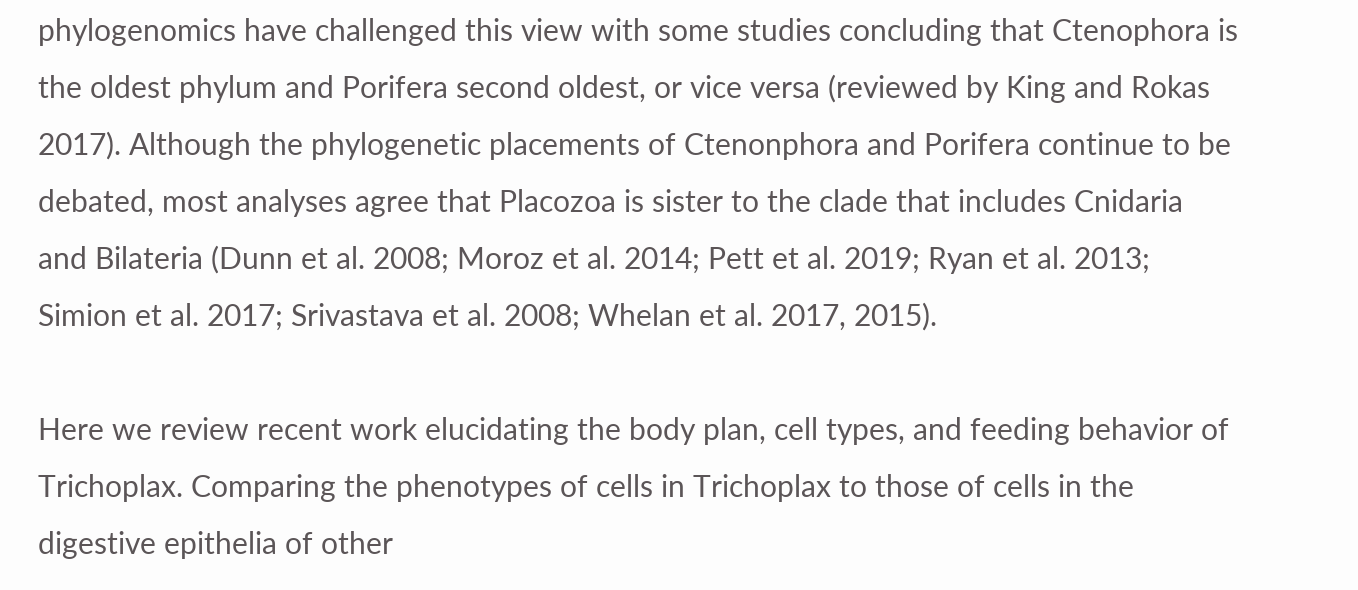phylogenomics have challenged this view with some studies concluding that Ctenophora is the oldest phylum and Porifera second oldest, or vice versa (reviewed by King and Rokas 2017). Although the phylogenetic placements of Ctenonphora and Porifera continue to be debated, most analyses agree that Placozoa is sister to the clade that includes Cnidaria and Bilateria (Dunn et al. 2008; Moroz et al. 2014; Pett et al. 2019; Ryan et al. 2013; Simion et al. 2017; Srivastava et al. 2008; Whelan et al. 2017, 2015).

Here we review recent work elucidating the body plan, cell types, and feeding behavior of Trichoplax. Comparing the phenotypes of cells in Trichoplax to those of cells in the digestive epithelia of other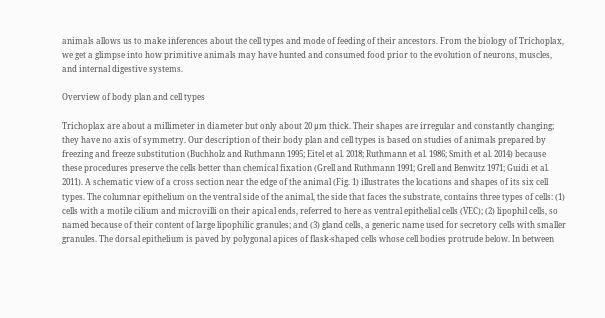animals allows us to make inferences about the cell types and mode of feeding of their ancestors. From the biology of Trichoplax, we get a glimpse into how primitive animals may have hunted and consumed food prior to the evolution of neurons, muscles, and internal digestive systems.

Overview of body plan and cell types

Trichoplax are about a millimeter in diameter but only about 20 μm thick. Their shapes are irregular and constantly changing; they have no axis of symmetry. Our description of their body plan and cell types is based on studies of animals prepared by freezing and freeze substitution (Buchholz and Ruthmann 1995; Eitel et al. 2018; Ruthmann et al. 1986; Smith et al. 2014) because these procedures preserve the cells better than chemical fixation (Grell and Ruthmann 1991; Grell and Benwitz 1971; Guidi et al. 2011). A schematic view of a cross section near the edge of the animal (Fig. 1) illustrates the locations and shapes of its six cell types. The columnar epithelium on the ventral side of the animal, the side that faces the substrate, contains three types of cells: (1) cells with a motile cilium and microvilli on their apical ends, referred to here as ventral epithelial cells (VEC); (2) lipophil cells, so named because of their content of large lipophilic granules; and (3) gland cells, a generic name used for secretory cells with smaller granules. The dorsal epithelium is paved by polygonal apices of flask-shaped cells whose cell bodies protrude below. In between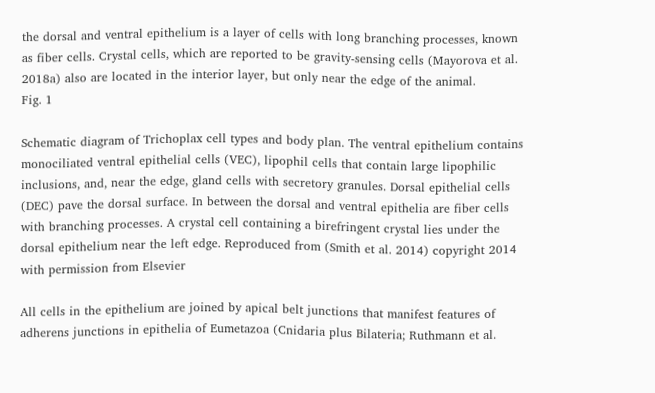the dorsal and ventral epithelium is a layer of cells with long branching processes, known as fiber cells. Crystal cells, which are reported to be gravity-sensing cells (Mayorova et al. 2018a) also are located in the interior layer, but only near the edge of the animal.
Fig. 1

Schematic diagram of Trichoplax cell types and body plan. The ventral epithelium contains monociliated ventral epithelial cells (VEC), lipophil cells that contain large lipophilic inclusions, and, near the edge, gland cells with secretory granules. Dorsal epithelial cells (DEC) pave the dorsal surface. In between the dorsal and ventral epithelia are fiber cells with branching processes. A crystal cell containing a birefringent crystal lies under the dorsal epithelium near the left edge. Reproduced from (Smith et al. 2014) copyright 2014 with permission from Elsevier

All cells in the epithelium are joined by apical belt junctions that manifest features of adherens junctions in epithelia of Eumetazoa (Cnidaria plus Bilateria; Ruthmann et al.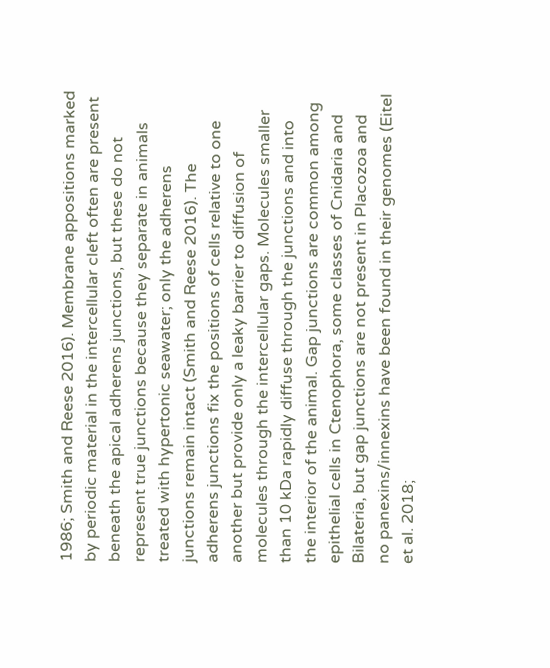1986; Smith and Reese 2016). Membrane appositions marked by periodic material in the intercellular cleft often are present beneath the apical adherens junctions, but these do not represent true junctions because they separate in animals treated with hypertonic seawater; only the adherens junctions remain intact (Smith and Reese 2016). The adherens junctions fix the positions of cells relative to one another but provide only a leaky barrier to diffusion of molecules through the intercellular gaps. Molecules smaller than 10 kDa rapidly diffuse through the junctions and into the interior of the animal. Gap junctions are common among epithelial cells in Ctenophora, some classes of Cnidaria and Bilateria, but gap junctions are not present in Placozoa and no panexins/innexins have been found in their genomes (Eitel et al. 2018;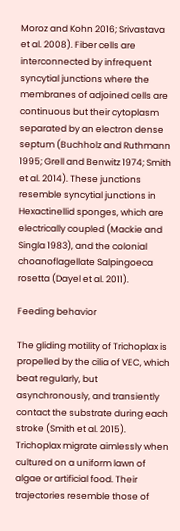Moroz and Kohn 2016; Srivastava et al. 2008). Fiber cells are interconnected by infrequent syncytial junctions where the membranes of adjoined cells are continuous but their cytoplasm separated by an electron dense septum (Buchholz and Ruthmann 1995; Grell and Benwitz 1974; Smith et al. 2014). These junctions resemble syncytial junctions in Hexactinellid sponges, which are electrically coupled (Mackie and Singla 1983), and the colonial choanoflagellate Salpingoeca rosetta (Dayel et al. 2011).

Feeding behavior

The gliding motility of Trichoplax is propelled by the cilia of VEC, which beat regularly, but asynchronously, and transiently contact the substrate during each stroke (Smith et al. 2015). Trichoplax migrate aimlessly when cultured on a uniform lawn of algae or artificial food. Their trajectories resemble those of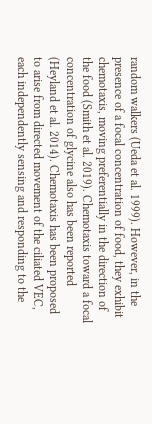random walkers (Ueda et al. 1999). However, in the presence of a focal concentration of food, they exhibit chemotaxis, moving preferentially in the direction of the food (Smith et al. 2019). Chemotaxis toward a focal concentration of glycine also has been reported (Heyland et al. 2014). Chemotaxis has been proposed to arise from directed movement of the ciliated VEC, each independently sensing and responding to the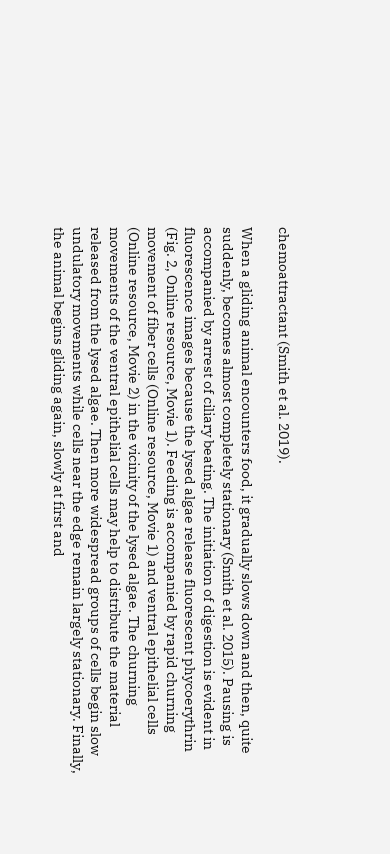chemoattractant (Smith et al. 2019).

When a gliding animal encounters food, it gradually slows down and then, quite suddenly, becomes almost completely stationary (Smith et al. 2015). Pausing is accompanied by arrest of ciliary beating. The initiation of digestion is evident in fluorescence images because the lysed algae release fluorescent phycoerythrin (Fig. 2, Online resource, Movie 1). Feeding is accompanied by rapid churning movement of fiber cells (Online resource, Movie 1) and ventral epithelial cells (Online resource, Movie 2) in the vicinity of the lysed algae. The churning movements of the ventral epithelial cells may help to distribute the material released from the lysed algae. Then more widespread groups of cells begin slow undulatory movements while cells near the edge remain largely stationary. Finally, the animal begins gliding again, slowly at first and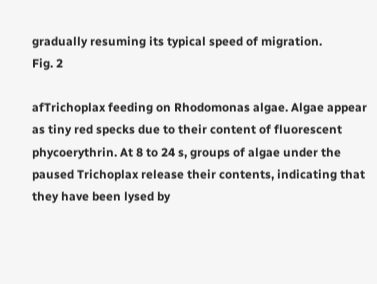gradually resuming its typical speed of migration.
Fig. 2

afTrichoplax feeding on Rhodomonas algae. Algae appear as tiny red specks due to their content of fluorescent phycoerythrin. At 8 to 24 s, groups of algae under the paused Trichoplax release their contents, indicating that they have been lysed by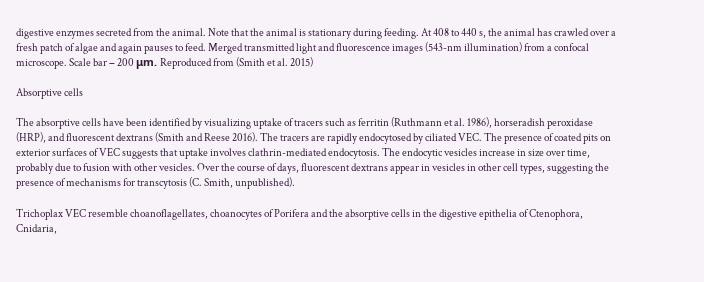digestive enzymes secreted from the animal. Note that the animal is stationary during feeding. At 408 to 440 s, the animal has crawled over a fresh patch of algae and again pauses to feed. Merged transmitted light and fluorescence images (543-nm illumination) from a confocal microscope. Scale bar − 200 μm. Reproduced from (Smith et al. 2015)

Absorptive cells

The absorptive cells have been identified by visualizing uptake of tracers such as ferritin (Ruthmann et al. 1986), horseradish peroxidase (HRP), and fluorescent dextrans (Smith and Reese 2016). The tracers are rapidly endocytosed by ciliated VEC. The presence of coated pits on exterior surfaces of VEC suggests that uptake involves clathrin-mediated endocytosis. The endocytic vesicles increase in size over time, probably due to fusion with other vesicles. Over the course of days, fluorescent dextrans appear in vesicles in other cell types, suggesting the presence of mechanisms for transcytosis (C. Smith, unpublished).

Trichoplax VEC resemble choanoflagellates, choanocytes of Porifera and the absorptive cells in the digestive epithelia of Ctenophora, Cnidaria,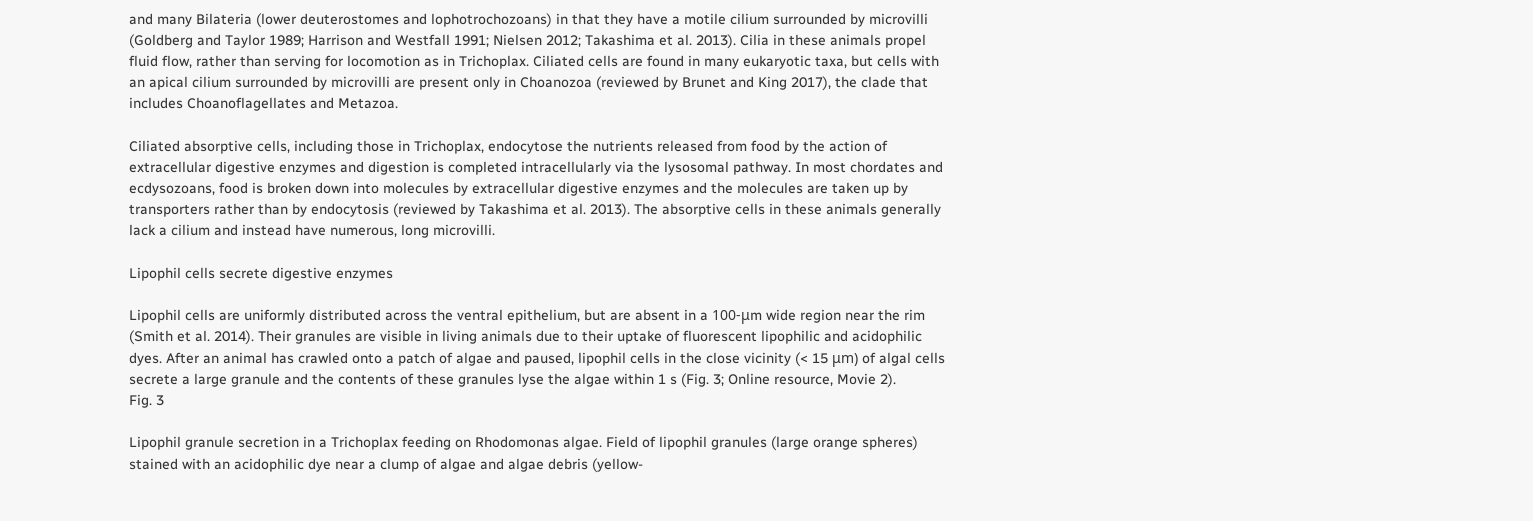and many Bilateria (lower deuterostomes and lophotrochozoans) in that they have a motile cilium surrounded by microvilli (Goldberg and Taylor 1989; Harrison and Westfall 1991; Nielsen 2012; Takashima et al. 2013). Cilia in these animals propel fluid flow, rather than serving for locomotion as in Trichoplax. Ciliated cells are found in many eukaryotic taxa, but cells with an apical cilium surrounded by microvilli are present only in Choanozoa (reviewed by Brunet and King 2017), the clade that includes Choanoflagellates and Metazoa.

Ciliated absorptive cells, including those in Trichoplax, endocytose the nutrients released from food by the action of extracellular digestive enzymes and digestion is completed intracellularly via the lysosomal pathway. In most chordates and ecdysozoans, food is broken down into molecules by extracellular digestive enzymes and the molecules are taken up by transporters rather than by endocytosis (reviewed by Takashima et al. 2013). The absorptive cells in these animals generally lack a cilium and instead have numerous, long microvilli.

Lipophil cells secrete digestive enzymes

Lipophil cells are uniformly distributed across the ventral epithelium, but are absent in a 100-μm wide region near the rim (Smith et al. 2014). Their granules are visible in living animals due to their uptake of fluorescent lipophilic and acidophilic dyes. After an animal has crawled onto a patch of algae and paused, lipophil cells in the close vicinity (< 15 μm) of algal cells secrete a large granule and the contents of these granules lyse the algae within 1 s (Fig. 3; Online resource, Movie 2).
Fig. 3

Lipophil granule secretion in a Trichoplax feeding on Rhodomonas algae. Field of lipophil granules (large orange spheres) stained with an acidophilic dye near a clump of algae and algae debris (yellow-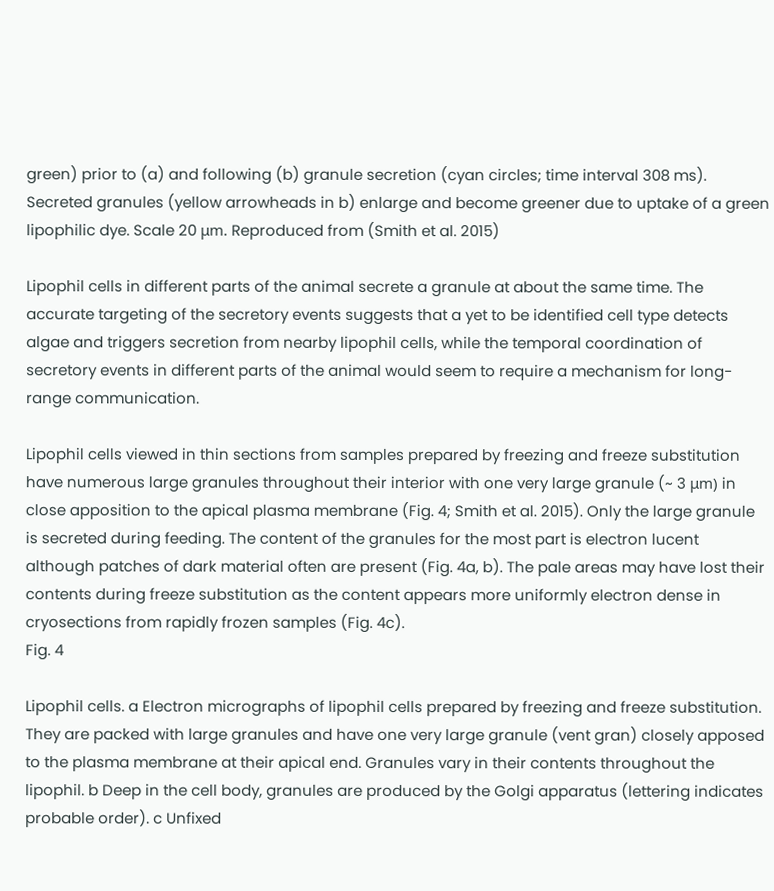green) prior to (a) and following (b) granule secretion (cyan circles; time interval 308 ms). Secreted granules (yellow arrowheads in b) enlarge and become greener due to uptake of a green lipophilic dye. Scale 20 μm. Reproduced from (Smith et al. 2015)

Lipophil cells in different parts of the animal secrete a granule at about the same time. The accurate targeting of the secretory events suggests that a yet to be identified cell type detects algae and triggers secretion from nearby lipophil cells, while the temporal coordination of secretory events in different parts of the animal would seem to require a mechanism for long-range communication.

Lipophil cells viewed in thin sections from samples prepared by freezing and freeze substitution have numerous large granules throughout their interior with one very large granule (~ 3 μm) in close apposition to the apical plasma membrane (Fig. 4; Smith et al. 2015). Only the large granule is secreted during feeding. The content of the granules for the most part is electron lucent although patches of dark material often are present (Fig. 4a, b). The pale areas may have lost their contents during freeze substitution as the content appears more uniformly electron dense in cryosections from rapidly frozen samples (Fig. 4c).
Fig. 4

Lipophil cells. a Electron micrographs of lipophil cells prepared by freezing and freeze substitution. They are packed with large granules and have one very large granule (vent gran) closely apposed to the plasma membrane at their apical end. Granules vary in their contents throughout the lipophil. b Deep in the cell body, granules are produced by the Golgi apparatus (lettering indicates probable order). c Unfixed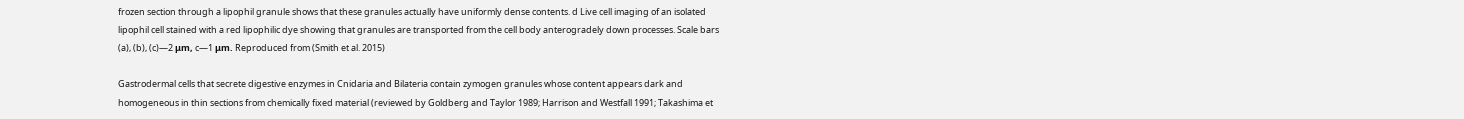frozen section through a lipophil granule shows that these granules actually have uniformly dense contents. d Live cell imaging of an isolated lipophil cell stained with a red lipophilic dye showing that granules are transported from the cell body anterogradely down processes. Scale bars (a), (b), (c)—2 μm, c—1 μm. Reproduced from (Smith et al. 2015)

Gastrodermal cells that secrete digestive enzymes in Cnidaria and Bilateria contain zymogen granules whose content appears dark and homogeneous in thin sections from chemically fixed material (reviewed by Goldberg and Taylor 1989; Harrison and Westfall 1991; Takashima et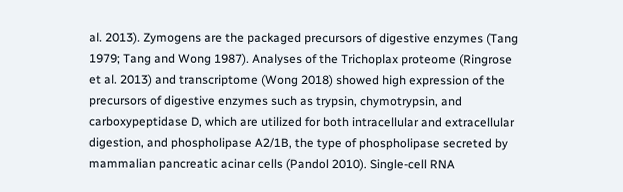al. 2013). Zymogens are the packaged precursors of digestive enzymes (Tang 1979; Tang and Wong 1987). Analyses of the Trichoplax proteome (Ringrose et al. 2013) and transcriptome (Wong 2018) showed high expression of the precursors of digestive enzymes such as trypsin, chymotrypsin, and carboxypeptidase D, which are utilized for both intracellular and extracellular digestion, and phospholipase A2/1B, the type of phospholipase secreted by mammalian pancreatic acinar cells (Pandol 2010). Single-cell RNA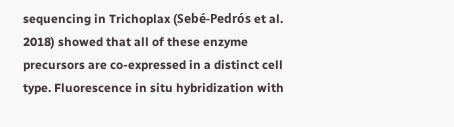sequencing in Trichoplax (Sebé-Pedrós et al. 2018) showed that all of these enzyme precursors are co-expressed in a distinct cell type. Fluorescence in situ hybridization with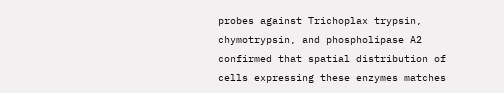probes against Trichoplax trypsin, chymotrypsin, and phospholipase A2 confirmed that spatial distribution of cells expressing these enzymes matches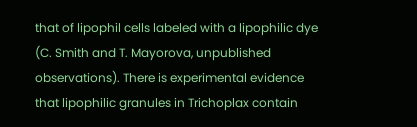that of lipophil cells labeled with a lipophilic dye (C. Smith and T. Mayorova, unpublished observations). There is experimental evidence that lipophilic granules in Trichoplax contain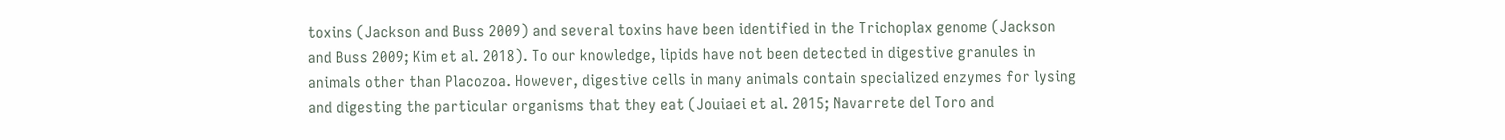toxins (Jackson and Buss 2009) and several toxins have been identified in the Trichoplax genome (Jackson and Buss 2009; Kim et al. 2018). To our knowledge, lipids have not been detected in digestive granules in animals other than Placozoa. However, digestive cells in many animals contain specialized enzymes for lysing and digesting the particular organisms that they eat (Jouiaei et al. 2015; Navarrete del Toro and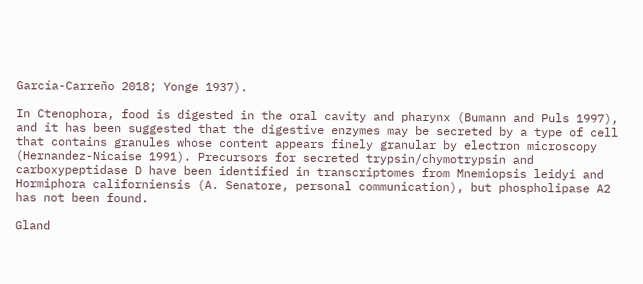García-Carreño 2018; Yonge 1937).

In Ctenophora, food is digested in the oral cavity and pharynx (Bumann and Puls 1997), and it has been suggested that the digestive enzymes may be secreted by a type of cell that contains granules whose content appears finely granular by electron microscopy (Hernandez-Nicaise 1991). Precursors for secreted trypsin/chymotrypsin and carboxypeptidase D have been identified in transcriptomes from Mnemiopsis leidyi and Hormiphora californiensis (A. Senatore, personal communication), but phospholipase A2 has not been found.

Gland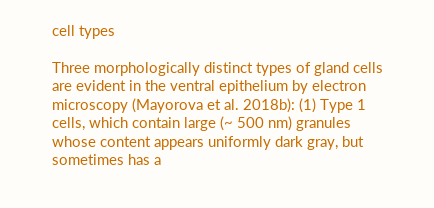cell types

Three morphologically distinct types of gland cells are evident in the ventral epithelium by electron microscopy (Mayorova et al. 2018b): (1) Type 1 cells, which contain large (~ 500 nm) granules whose content appears uniformly dark gray, but sometimes has a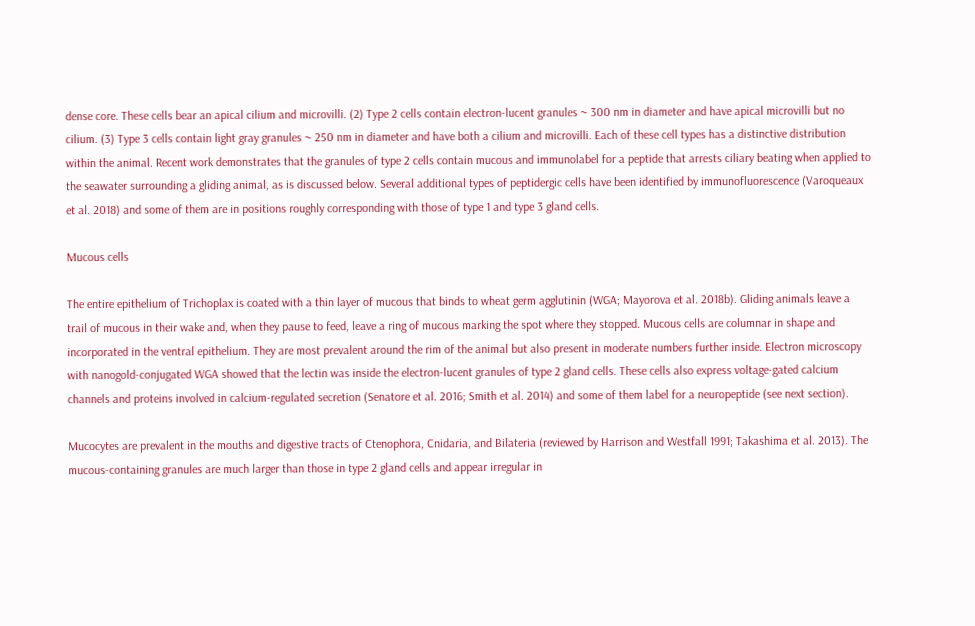dense core. These cells bear an apical cilium and microvilli. (2) Type 2 cells contain electron-lucent granules ~ 300 nm in diameter and have apical microvilli but no cilium. (3) Type 3 cells contain light gray granules ~ 250 nm in diameter and have both a cilium and microvilli. Each of these cell types has a distinctive distribution within the animal. Recent work demonstrates that the granules of type 2 cells contain mucous and immunolabel for a peptide that arrests ciliary beating when applied to the seawater surrounding a gliding animal, as is discussed below. Several additional types of peptidergic cells have been identified by immunofluorescence (Varoqueaux et al. 2018) and some of them are in positions roughly corresponding with those of type 1 and type 3 gland cells.

Mucous cells

The entire epithelium of Trichoplax is coated with a thin layer of mucous that binds to wheat germ agglutinin (WGA; Mayorova et al. 2018b). Gliding animals leave a trail of mucous in their wake and, when they pause to feed, leave a ring of mucous marking the spot where they stopped. Mucous cells are columnar in shape and incorporated in the ventral epithelium. They are most prevalent around the rim of the animal but also present in moderate numbers further inside. Electron microscopy with nanogold-conjugated WGA showed that the lectin was inside the electron-lucent granules of type 2 gland cells. These cells also express voltage-gated calcium channels and proteins involved in calcium-regulated secretion (Senatore et al. 2016; Smith et al. 2014) and some of them label for a neuropeptide (see next section).

Mucocytes are prevalent in the mouths and digestive tracts of Ctenophora, Cnidaria, and Bilateria (reviewed by Harrison and Westfall 1991; Takashima et al. 2013). The mucous-containing granules are much larger than those in type 2 gland cells and appear irregular in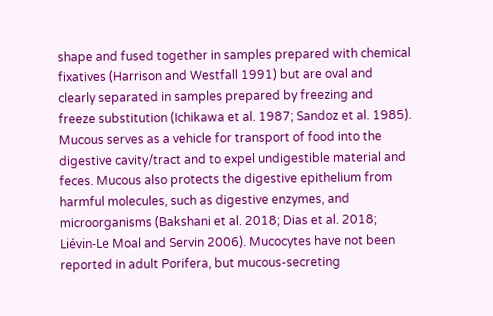shape and fused together in samples prepared with chemical fixatives (Harrison and Westfall 1991) but are oval and clearly separated in samples prepared by freezing and freeze substitution (Ichikawa et al. 1987; Sandoz et al. 1985). Mucous serves as a vehicle for transport of food into the digestive cavity/tract and to expel undigestible material and feces. Mucous also protects the digestive epithelium from harmful molecules, such as digestive enzymes, and microorganisms (Bakshani et al. 2018; Dias et al. 2018; Liévin-Le Moal and Servin 2006). Mucocytes have not been reported in adult Porifera, but mucous-secreting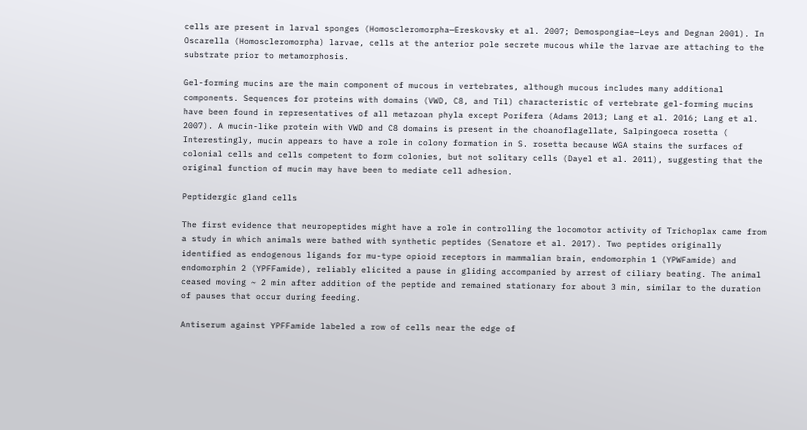cells are present in larval sponges (Homoscleromorpha—Ereskovsky et al. 2007; Demospongiae—Leys and Degnan 2001). In Oscarella (Homoscleromorpha) larvae, cells at the anterior pole secrete mucous while the larvae are attaching to the substrate prior to metamorphosis.

Gel-forming mucins are the main component of mucous in vertebrates, although mucous includes many additional components. Sequences for proteins with domains (VWD, C8, and Til) characteristic of vertebrate gel-forming mucins have been found in representatives of all metazoan phyla except Porifera (Adams 2013; Lang et al. 2016; Lang et al. 2007). A mucin-like protein with VWD and C8 domains is present in the choanoflagellate, Salpingoeca rosetta ( Interestingly, mucin appears to have a role in colony formation in S. rosetta because WGA stains the surfaces of colonial cells and cells competent to form colonies, but not solitary cells (Dayel et al. 2011), suggesting that the original function of mucin may have been to mediate cell adhesion.

Peptidergic gland cells

The first evidence that neuropeptides might have a role in controlling the locomotor activity of Trichoplax came from a study in which animals were bathed with synthetic peptides (Senatore et al. 2017). Two peptides originally identified as endogenous ligands for mu-type opioid receptors in mammalian brain, endomorphin 1 (YPWFamide) and endomorphin 2 (YPFFamide), reliably elicited a pause in gliding accompanied by arrest of ciliary beating. The animal ceased moving ~ 2 min after addition of the peptide and remained stationary for about 3 min, similar to the duration of pauses that occur during feeding.

Antiserum against YPFFamide labeled a row of cells near the edge of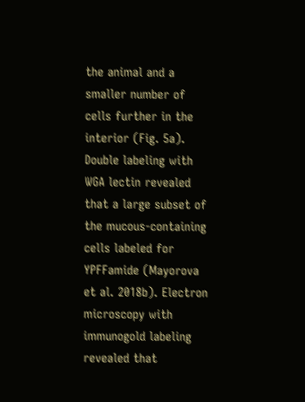the animal and a smaller number of cells further in the interior (Fig. 5a). Double labeling with WGA lectin revealed that a large subset of the mucous-containing cells labeled for YPFFamide (Mayorova et al. 2018b). Electron microscopy with immunogold labeling revealed that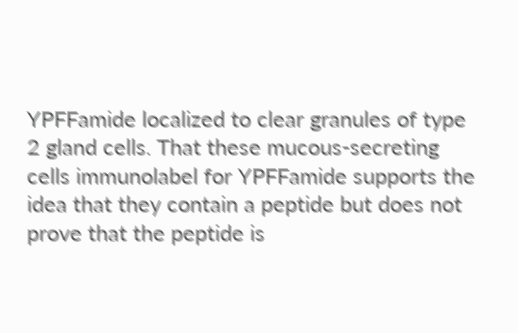YPFFamide localized to clear granules of type 2 gland cells. That these mucous-secreting cells immunolabel for YPFFamide supports the idea that they contain a peptide but does not prove that the peptide is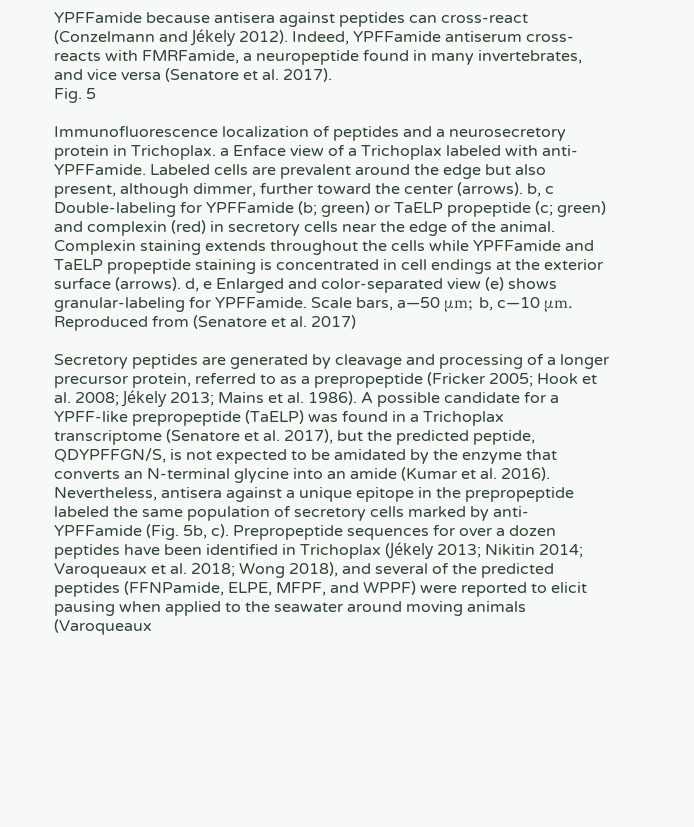YPFFamide because antisera against peptides can cross-react (Conzelmann and Jékely 2012). Indeed, YPFFamide antiserum cross-reacts with FMRFamide, a neuropeptide found in many invertebrates, and vice versa (Senatore et al. 2017).
Fig. 5

Immunofluorescence localization of peptides and a neurosecretory protein in Trichoplax. a Enface view of a Trichoplax labeled with anti-YPFFamide. Labeled cells are prevalent around the edge but also present, although dimmer, further toward the center (arrows). b, c Double-labeling for YPFFamide (b; green) or TaELP propeptide (c; green) and complexin (red) in secretory cells near the edge of the animal. Complexin staining extends throughout the cells while YPFFamide and TaELP propeptide staining is concentrated in cell endings at the exterior surface (arrows). d, e Enlarged and color-separated view (e) shows granular-labeling for YPFFamide. Scale bars, a—50 μm; b, c—10 μm. Reproduced from (Senatore et al. 2017)

Secretory peptides are generated by cleavage and processing of a longer precursor protein, referred to as a prepropeptide (Fricker 2005; Hook et al. 2008; Jékely 2013; Mains et al. 1986). A possible candidate for a YPFF-like prepropeptide (TaELP) was found in a Trichoplax transcriptome (Senatore et al. 2017), but the predicted peptide, QDYPFFGN/S, is not expected to be amidated by the enzyme that converts an N-terminal glycine into an amide (Kumar et al. 2016). Nevertheless, antisera against a unique epitope in the prepropeptide labeled the same population of secretory cells marked by anti-YPFFamide (Fig. 5b, c). Prepropeptide sequences for over a dozen peptides have been identified in Trichoplax (Jékely 2013; Nikitin 2014; Varoqueaux et al. 2018; Wong 2018), and several of the predicted peptides (FFNPamide, ELPE, MFPF, and WPPF) were reported to elicit pausing when applied to the seawater around moving animals (Varoqueaux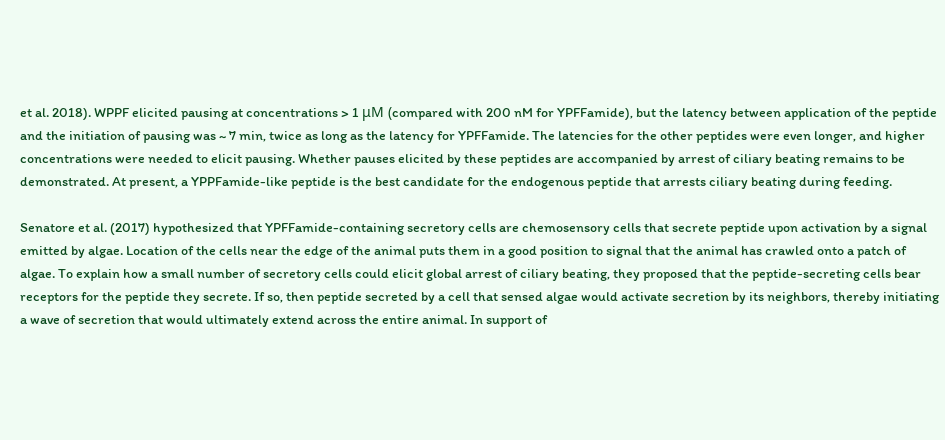et al. 2018). WPPF elicited pausing at concentrations > 1 μM (compared with 200 nM for YPFFamide), but the latency between application of the peptide and the initiation of pausing was ~ 7 min, twice as long as the latency for YPFFamide. The latencies for the other peptides were even longer, and higher concentrations were needed to elicit pausing. Whether pauses elicited by these peptides are accompanied by arrest of ciliary beating remains to be demonstrated. At present, a YPPFamide-like peptide is the best candidate for the endogenous peptide that arrests ciliary beating during feeding.

Senatore et al. (2017) hypothesized that YPFFamide-containing secretory cells are chemosensory cells that secrete peptide upon activation by a signal emitted by algae. Location of the cells near the edge of the animal puts them in a good position to signal that the animal has crawled onto a patch of algae. To explain how a small number of secretory cells could elicit global arrest of ciliary beating, they proposed that the peptide-secreting cells bear receptors for the peptide they secrete. If so, then peptide secreted by a cell that sensed algae would activate secretion by its neighbors, thereby initiating a wave of secretion that would ultimately extend across the entire animal. In support of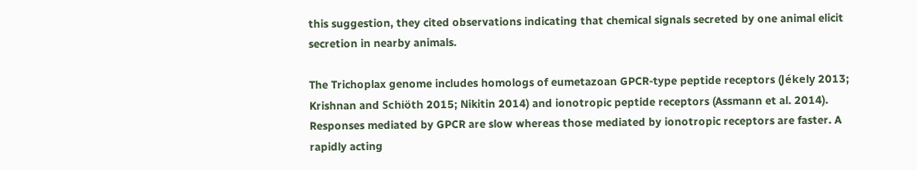this suggestion, they cited observations indicating that chemical signals secreted by one animal elicit secretion in nearby animals.

The Trichoplax genome includes homologs of eumetazoan GPCR-type peptide receptors (Jékely 2013; Krishnan and Schiöth 2015; Nikitin 2014) and ionotropic peptide receptors (Assmann et al. 2014). Responses mediated by GPCR are slow whereas those mediated by ionotropic receptors are faster. A rapidly acting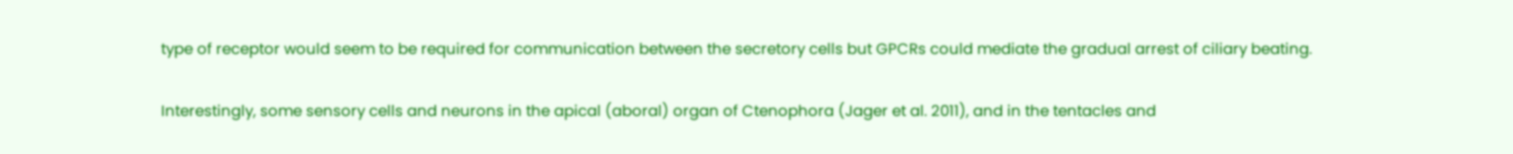type of receptor would seem to be required for communication between the secretory cells but GPCRs could mediate the gradual arrest of ciliary beating.

Interestingly, some sensory cells and neurons in the apical (aboral) organ of Ctenophora (Jager et al. 2011), and in the tentacles and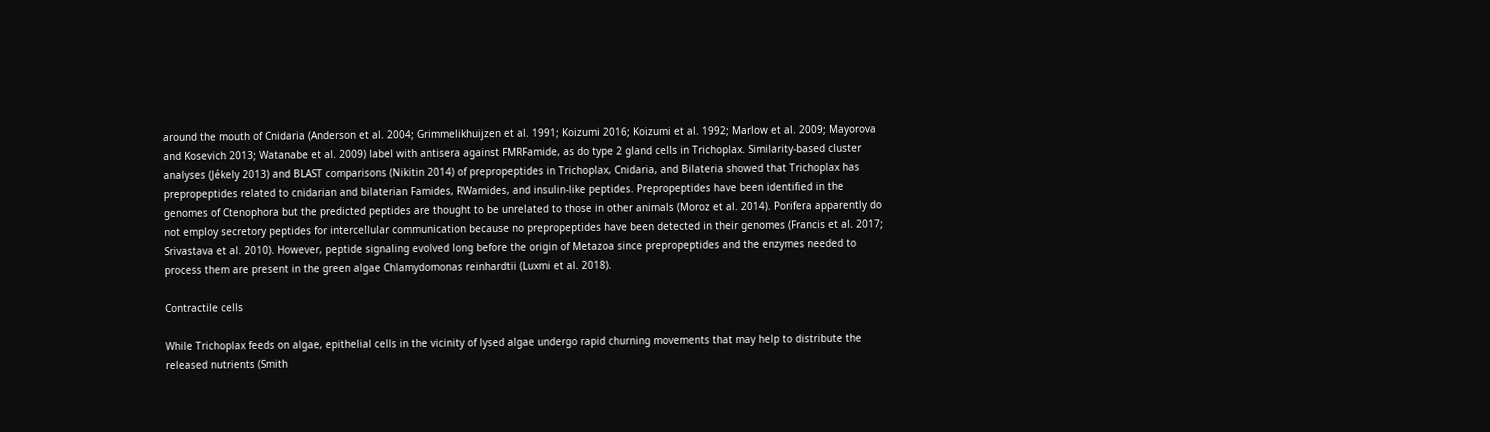around the mouth of Cnidaria (Anderson et al. 2004; Grimmelikhuijzen et al. 1991; Koizumi 2016; Koizumi et al. 1992; Marlow et al. 2009; Mayorova and Kosevich 2013; Watanabe et al. 2009) label with antisera against FMRFamide, as do type 2 gland cells in Trichoplax. Similarity-based cluster analyses (Jékely 2013) and BLAST comparisons (Nikitin 2014) of prepropeptides in Trichoplax, Cnidaria, and Bilateria showed that Trichoplax has prepropeptides related to cnidarian and bilaterian Famides, RWamides, and insulin-like peptides. Prepropeptides have been identified in the genomes of Ctenophora but the predicted peptides are thought to be unrelated to those in other animals (Moroz et al. 2014). Porifera apparently do not employ secretory peptides for intercellular communication because no prepropeptides have been detected in their genomes (Francis et al. 2017; Srivastava et al. 2010). However, peptide signaling evolved long before the origin of Metazoa since prepropeptides and the enzymes needed to process them are present in the green algae Chlamydomonas reinhardtii (Luxmi et al. 2018).

Contractile cells

While Trichoplax feeds on algae, epithelial cells in the vicinity of lysed algae undergo rapid churning movements that may help to distribute the released nutrients (Smith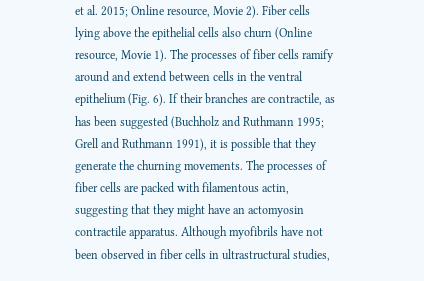et al. 2015; Online resource, Movie 2). Fiber cells lying above the epithelial cells also churn (Online resource, Movie 1). The processes of fiber cells ramify around and extend between cells in the ventral epithelium (Fig. 6). If their branches are contractile, as has been suggested (Buchholz and Ruthmann 1995; Grell and Ruthmann 1991), it is possible that they generate the churning movements. The processes of fiber cells are packed with filamentous actin, suggesting that they might have an actomyosin contractile apparatus. Although myofibrils have not been observed in fiber cells in ultrastructural studies,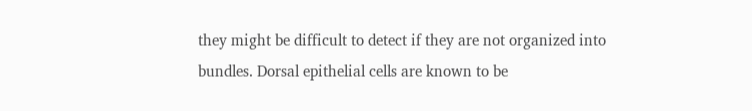they might be difficult to detect if they are not organized into bundles. Dorsal epithelial cells are known to be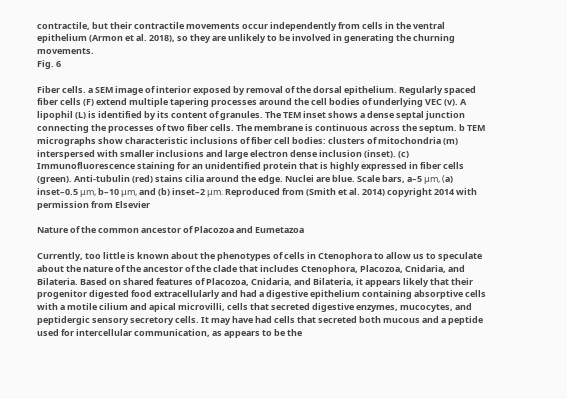contractile, but their contractile movements occur independently from cells in the ventral epithelium (Armon et al. 2018), so they are unlikely to be involved in generating the churning movements.
Fig. 6

Fiber cells. a SEM image of interior exposed by removal of the dorsal epithelium. Regularly spaced fiber cells (F) extend multiple tapering processes around the cell bodies of underlying VEC (v). A lipophil (L) is identified by its content of granules. The TEM inset shows a dense septal junction connecting the processes of two fiber cells. The membrane is continuous across the septum. b TEM micrographs show characteristic inclusions of fiber cell bodies: clusters of mitochondria (m) interspersed with smaller inclusions and large electron dense inclusion (inset). (c) Immunofluorescence staining for an unidentified protein that is highly expressed in fiber cells (green). Anti-tubulin (red) stains cilia around the edge. Nuclei are blue. Scale bars, a–5 μm, (a) inset–0.5 μm, b–10 μm, and (b) inset–2 μm. Reproduced from (Smith et al. 2014) copyright 2014 with permission from Elsevier

Nature of the common ancestor of Placozoa and Eumetazoa

Currently, too little is known about the phenotypes of cells in Ctenophora to allow us to speculate about the nature of the ancestor of the clade that includes Ctenophora, Placozoa, Cnidaria, and Bilateria. Based on shared features of Placozoa, Cnidaria, and Bilateria, it appears likely that their progenitor digested food extracellularly and had a digestive epithelium containing absorptive cells with a motile cilium and apical microvilli, cells that secreted digestive enzymes, mucocytes, and peptidergic sensory secretory cells. It may have had cells that secreted both mucous and a peptide used for intercellular communication, as appears to be the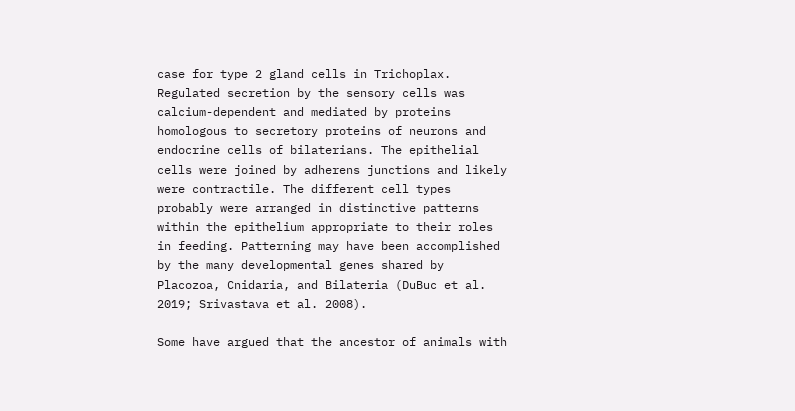case for type 2 gland cells in Trichoplax. Regulated secretion by the sensory cells was calcium-dependent and mediated by proteins homologous to secretory proteins of neurons and endocrine cells of bilaterians. The epithelial cells were joined by adherens junctions and likely were contractile. The different cell types probably were arranged in distinctive patterns within the epithelium appropriate to their roles in feeding. Patterning may have been accomplished by the many developmental genes shared by Placozoa, Cnidaria, and Bilateria (DuBuc et al. 2019; Srivastava et al. 2008).

Some have argued that the ancestor of animals with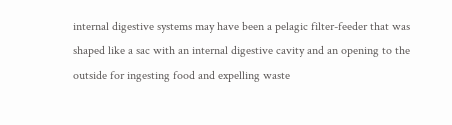internal digestive systems may have been a pelagic filter-feeder that was shaped like a sac with an internal digestive cavity and an opening to the outside for ingesting food and expelling waste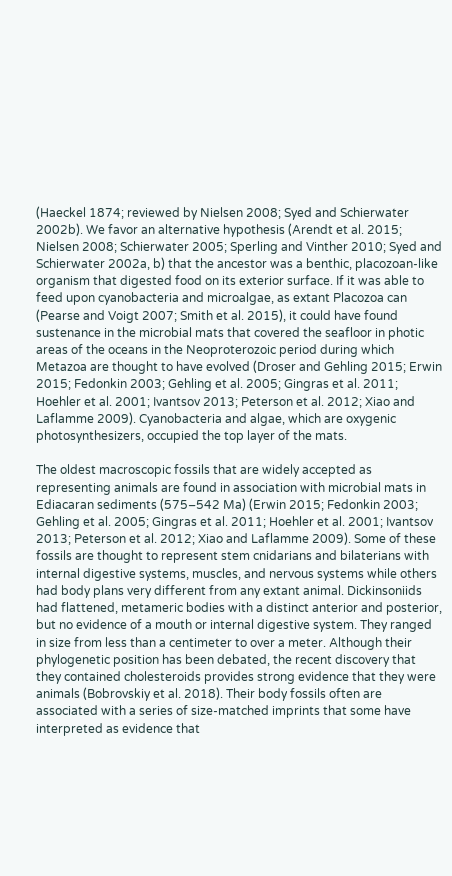(Haeckel 1874; reviewed by Nielsen 2008; Syed and Schierwater 2002b). We favor an alternative hypothesis (Arendt et al. 2015; Nielsen 2008; Schierwater 2005; Sperling and Vinther 2010; Syed and Schierwater 2002a, b) that the ancestor was a benthic, placozoan-like organism that digested food on its exterior surface. If it was able to feed upon cyanobacteria and microalgae, as extant Placozoa can (Pearse and Voigt 2007; Smith et al. 2015), it could have found sustenance in the microbial mats that covered the seafloor in photic areas of the oceans in the Neoproterozoic period during which Metazoa are thought to have evolved (Droser and Gehling 2015; Erwin 2015; Fedonkin 2003; Gehling et al. 2005; Gingras et al. 2011; Hoehler et al. 2001; Ivantsov 2013; Peterson et al. 2012; Xiao and Laflamme 2009). Cyanobacteria and algae, which are oxygenic photosynthesizers, occupied the top layer of the mats.

The oldest macroscopic fossils that are widely accepted as representing animals are found in association with microbial mats in Ediacaran sediments (575–542 Ma) (Erwin 2015; Fedonkin 2003; Gehling et al. 2005; Gingras et al. 2011; Hoehler et al. 2001; Ivantsov 2013; Peterson et al. 2012; Xiao and Laflamme 2009). Some of these fossils are thought to represent stem cnidarians and bilaterians with internal digestive systems, muscles, and nervous systems while others had body plans very different from any extant animal. Dickinsoniids had flattened, metameric bodies with a distinct anterior and posterior, but no evidence of a mouth or internal digestive system. They ranged in size from less than a centimeter to over a meter. Although their phylogenetic position has been debated, the recent discovery that they contained cholesteroids provides strong evidence that they were animals (Bobrovskiy et al. 2018). Their body fossils often are associated with a series of size-matched imprints that some have interpreted as evidence that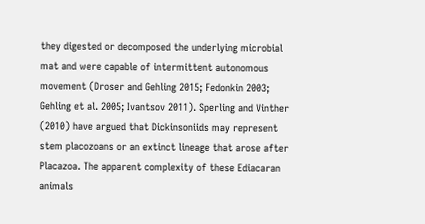they digested or decomposed the underlying microbial mat and were capable of intermittent autonomous movement (Droser and Gehling 2015; Fedonkin 2003; Gehling et al. 2005; Ivantsov 2011). Sperling and Vinther (2010) have argued that Dickinsoniids may represent stem placozoans or an extinct lineage that arose after Placazoa. The apparent complexity of these Ediacaran animals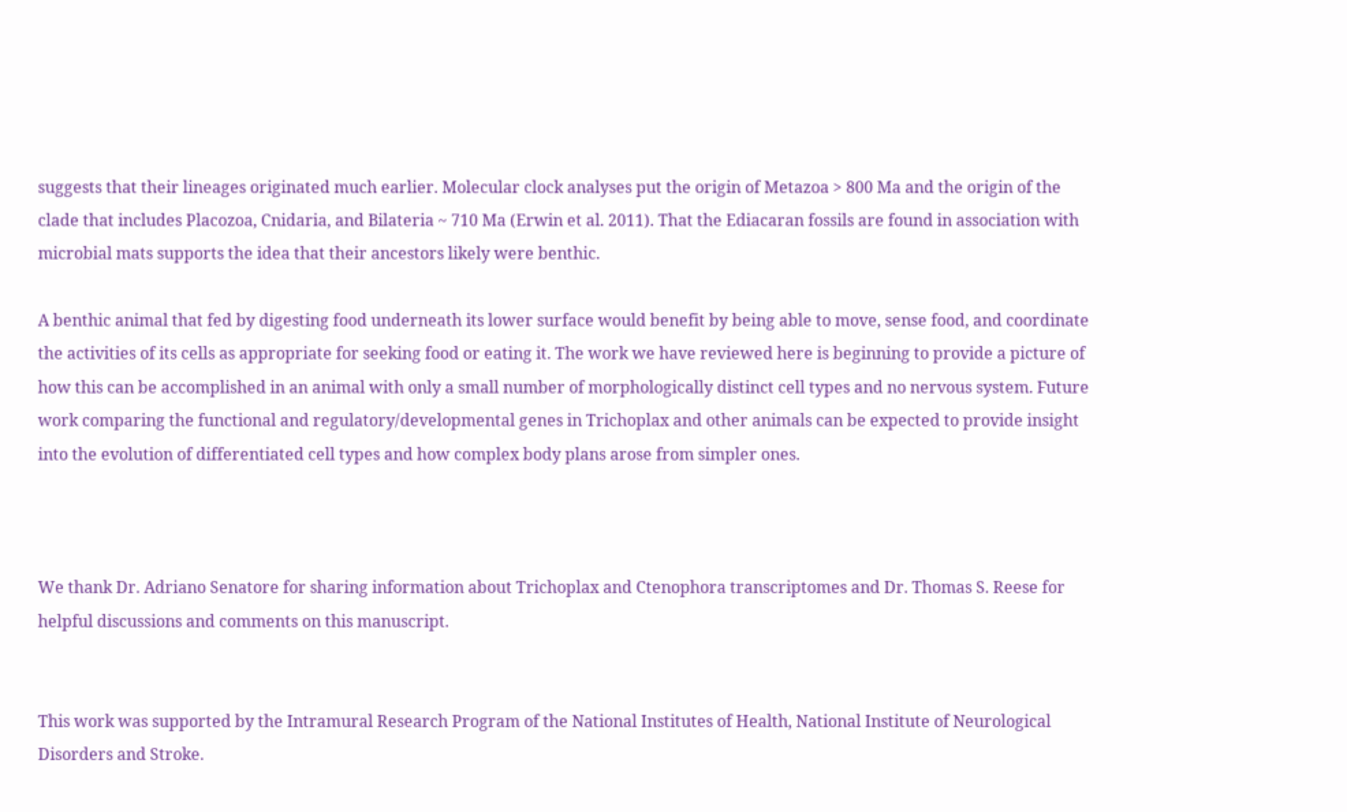suggests that their lineages originated much earlier. Molecular clock analyses put the origin of Metazoa > 800 Ma and the origin of the clade that includes Placozoa, Cnidaria, and Bilateria ~ 710 Ma (Erwin et al. 2011). That the Ediacaran fossils are found in association with microbial mats supports the idea that their ancestors likely were benthic.

A benthic animal that fed by digesting food underneath its lower surface would benefit by being able to move, sense food, and coordinate the activities of its cells as appropriate for seeking food or eating it. The work we have reviewed here is beginning to provide a picture of how this can be accomplished in an animal with only a small number of morphologically distinct cell types and no nervous system. Future work comparing the functional and regulatory/developmental genes in Trichoplax and other animals can be expected to provide insight into the evolution of differentiated cell types and how complex body plans arose from simpler ones.



We thank Dr. Adriano Senatore for sharing information about Trichoplax and Ctenophora transcriptomes and Dr. Thomas S. Reese for helpful discussions and comments on this manuscript.


This work was supported by the Intramural Research Program of the National Institutes of Health, National Institute of Neurological Disorders and Stroke.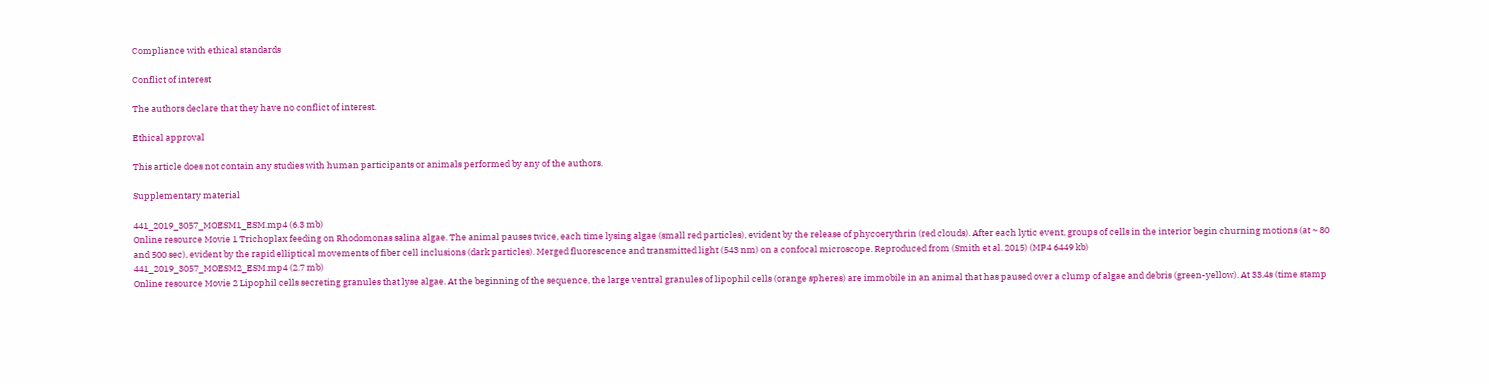Compliance with ethical standards

Conflict of interest

The authors declare that they have no conflict of interest.

Ethical approval

This article does not contain any studies with human participants or animals performed by any of the authors.

Supplementary material

441_2019_3057_MOESM1_ESM.mp4 (6.3 mb)
Online resource Movie 1 Trichoplax feeding on Rhodomonas salina algae. The animal pauses twice, each time lysing algae (small red particles), evident by the release of phycoerythrin (red clouds). After each lytic event, groups of cells in the interior begin churning motions (at ~ 80 and 500 sec), evident by the rapid elliptical movements of fiber cell inclusions (dark particles). Merged fluorescence and transmitted light (543 nm) on a confocal microscope. Reproduced from (Smith et al. 2015) (MP4 6449 kb)
441_2019_3057_MOESM2_ESM.mp4 (2.7 mb)
Online resource Movie 2 Lipophil cells secreting granules that lyse algae. At the beginning of the sequence, the large ventral granules of lipophil cells (orange spheres) are immobile in an animal that has paused over a clump of algae and debris (green-yellow). At 33.4s (time stamp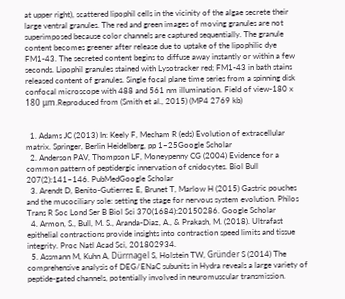at upper right), scattered lipophil cells in the vicinity of the algae secrete their large ventral granules. The red and green images of moving granules are not superimposed because color channels are captured sequentially. The granule content becomes greener after release due to uptake of the lipophilic dye FM1-43. The secreted content begins to diffuse away instantly or within a few seconds. Lipophil granules stained with Lysotracker red; FM1-43 in bath stains released content of granules. Single focal plane time series from a spinning disk confocal microscope with 488 and 561 nm illumination. Field of view-180 x 180 μm.Reproduced from (Smith et al., 2015) (MP4 2769 kb)


  1. Adams JC (2013) In: Keely F, Mecham R (eds) Evolution of extracellular matrix. Springer, Berlin Heidelberg, pp 1–25Google Scholar
  2. Anderson PAV, Thompson LF, Moneypenny CG (2004) Evidence for a common pattern of peptidergic innervation of cnidocytes. Biol Bull 207(2):141–146. PubMedGoogle Scholar
  3. Arendt D, Benito-Gutierrez E, Brunet T, Marlow H (2015) Gastric pouches and the mucociliary sole: setting the stage for nervous system evolution. Philos Trans R Soc Lond Ser B Biol Sci 370(1684):20150286. Google Scholar
  4. Armon, S., Bull, M. S., Aranda-Diaz, A., & Prakash, M. (2018). Ultrafast epithelial contractions provide insights into contraction speed limits and tissue integrity. Proc Natl Acad Sci, 201802934.
  5. Assmann M, Kuhn A, Dürrnagel S, Holstein TW, Gründer S (2014) The comprehensive analysis of DEG/ENaC subunits in Hydra reveals a large variety of peptide-gated channels, potentially involved in neuromuscular transmission.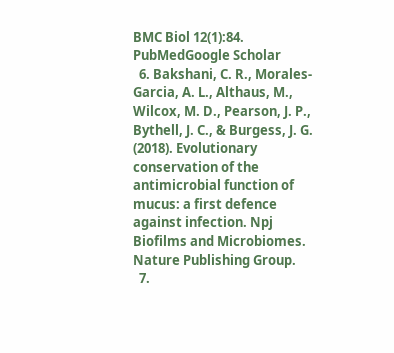BMC Biol 12(1):84. PubMedGoogle Scholar
  6. Bakshani, C. R., Morales-Garcia, A. L., Althaus, M., Wilcox, M. D., Pearson, J. P., Bythell, J. C., & Burgess, J. G. (2018). Evolutionary conservation of the antimicrobial function of mucus: a first defence against infection. Npj Biofilms and Microbiomes. Nature Publishing Group.
  7.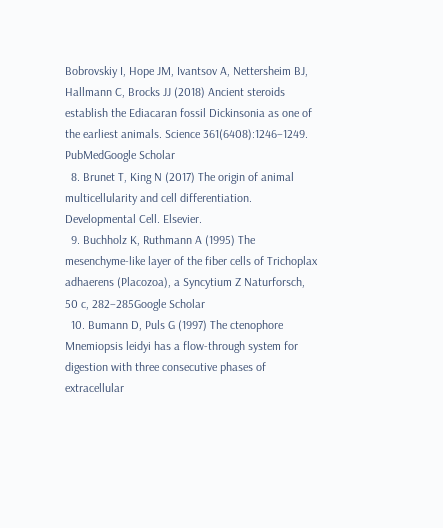Bobrovskiy I, Hope JM, Ivantsov A, Nettersheim BJ, Hallmann C, Brocks JJ (2018) Ancient steroids establish the Ediacaran fossil Dickinsonia as one of the earliest animals. Science 361(6408):1246–1249. PubMedGoogle Scholar
  8. Brunet T, King N (2017) The origin of animal multicellularity and cell differentiation. Developmental Cell. Elsevier.
  9. Buchholz K, Ruthmann A (1995) The mesenchyme-like layer of the fiber cells of Trichoplax adhaerens (Placozoa), a Syncytium Z Naturforsch, 50 c, 282–285Google Scholar
  10. Bumann D, Puls G (1997) The ctenophore Mnemiopsis leidyi has a flow-through system for digestion with three consecutive phases of extracellular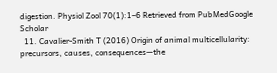digestion. Physiol Zool 70(1):1–6 Retrieved from PubMedGoogle Scholar
  11. Cavalier-Smith T (2016) Origin of animal multicellularity: precursors, causes, consequences—the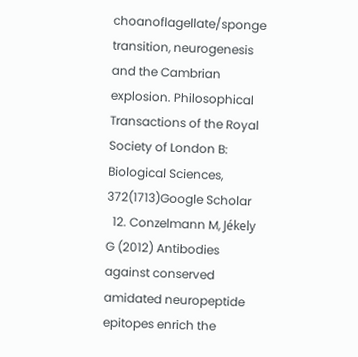choanoflagellate/sponge transition, neurogenesis and the Cambrian explosion. Philosophical Transactions of the Royal Society of London B: Biological Sciences, 372(1713)Google Scholar
  12. Conzelmann M, Jékely G (2012) Antibodies against conserved amidated neuropeptide epitopes enrich the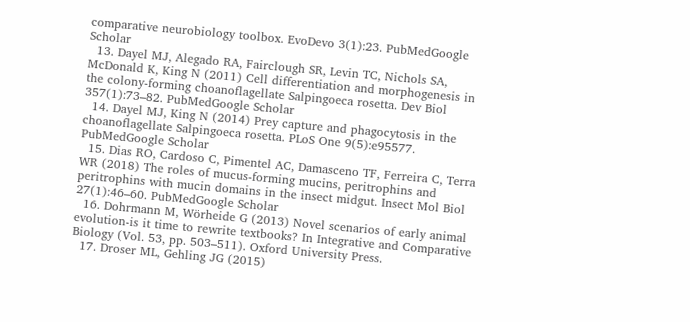comparative neurobiology toolbox. EvoDevo 3(1):23. PubMedGoogle Scholar
  13. Dayel MJ, Alegado RA, Fairclough SR, Levin TC, Nichols SA, McDonald K, King N (2011) Cell differentiation and morphogenesis in the colony-forming choanoflagellate Salpingoeca rosetta. Dev Biol 357(1):73–82. PubMedGoogle Scholar
  14. Dayel MJ, King N (2014) Prey capture and phagocytosis in the choanoflagellate Salpingoeca rosetta. PLoS One 9(5):e95577. PubMedGoogle Scholar
  15. Dias RO, Cardoso C, Pimentel AC, Damasceno TF, Ferreira C, Terra WR (2018) The roles of mucus-forming mucins, peritrophins and peritrophins with mucin domains in the insect midgut. Insect Mol Biol 27(1):46–60. PubMedGoogle Scholar
  16. Dohrmann M, Wörheide G (2013) Novel scenarios of early animal evolution-is it time to rewrite textbooks? In Integrative and Comparative Biology (Vol. 53, pp. 503–511). Oxford University Press.
  17. Droser ML, Gehling JG (2015)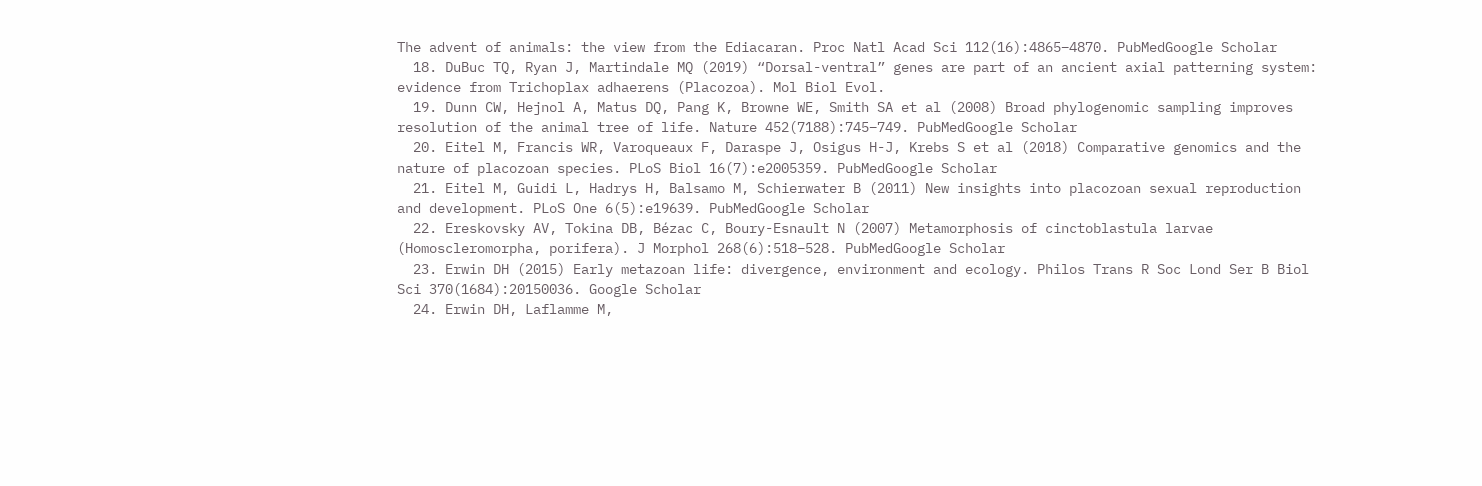The advent of animals: the view from the Ediacaran. Proc Natl Acad Sci 112(16):4865–4870. PubMedGoogle Scholar
  18. DuBuc TQ, Ryan J, Martindale MQ (2019) “Dorsal-ventral” genes are part of an ancient axial patterning system: evidence from Trichoplax adhaerens (Placozoa). Mol Biol Evol.
  19. Dunn CW, Hejnol A, Matus DQ, Pang K, Browne WE, Smith SA et al (2008) Broad phylogenomic sampling improves resolution of the animal tree of life. Nature 452(7188):745–749. PubMedGoogle Scholar
  20. Eitel M, Francis WR, Varoqueaux F, Daraspe J, Osigus H-J, Krebs S et al (2018) Comparative genomics and the nature of placozoan species. PLoS Biol 16(7):e2005359. PubMedGoogle Scholar
  21. Eitel M, Guidi L, Hadrys H, Balsamo M, Schierwater B (2011) New insights into placozoan sexual reproduction and development. PLoS One 6(5):e19639. PubMedGoogle Scholar
  22. Ereskovsky AV, Tokina DB, Bézac C, Boury-Esnault N (2007) Metamorphosis of cinctoblastula larvae (Homoscleromorpha, porifera). J Morphol 268(6):518–528. PubMedGoogle Scholar
  23. Erwin DH (2015) Early metazoan life: divergence, environment and ecology. Philos Trans R Soc Lond Ser B Biol Sci 370(1684):20150036. Google Scholar
  24. Erwin DH, Laflamme M,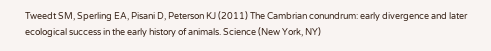Tweedt SM, Sperling EA, Pisani D, Peterson KJ (2011) The Cambrian conundrum: early divergence and later ecological success in the early history of animals. Science (New York, NY)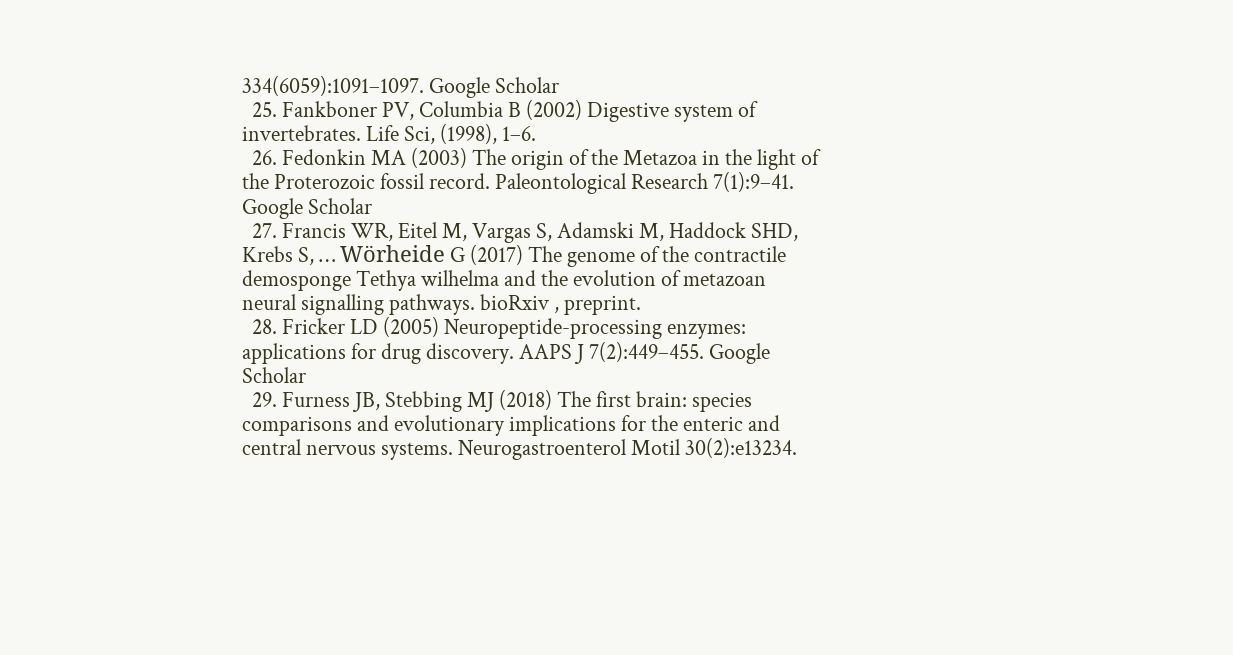334(6059):1091–1097. Google Scholar
  25. Fankboner PV, Columbia B (2002) Digestive system of invertebrates. Life Sci, (1998), 1–6.
  26. Fedonkin MA (2003) The origin of the Metazoa in the light of the Proterozoic fossil record. Paleontological Research 7(1):9–41. Google Scholar
  27. Francis WR, Eitel M, Vargas S, Adamski M, Haddock SHD, Krebs S, … Wörheide G (2017) The genome of the contractile demosponge Tethya wilhelma and the evolution of metazoan neural signalling pathways. bioRxiv , preprint.
  28. Fricker LD (2005) Neuropeptide-processing enzymes: applications for drug discovery. AAPS J 7(2):449–455. Google Scholar
  29. Furness JB, Stebbing MJ (2018) The first brain: species comparisons and evolutionary implications for the enteric and central nervous systems. Neurogastroenterol Motil 30(2):e13234.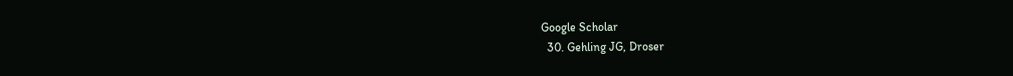Google Scholar
  30. Gehling JG, Droser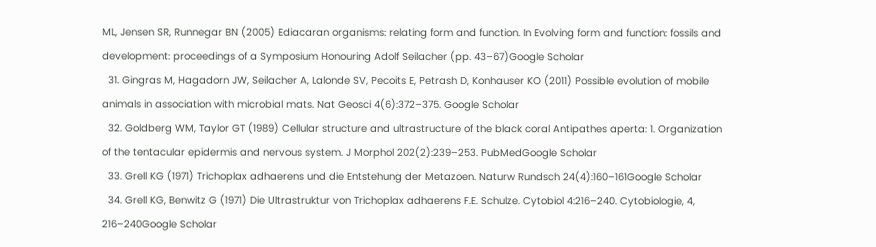ML, Jensen SR, Runnegar BN (2005) Ediacaran organisms: relating form and function. In Evolving form and function: fossils and development: proceedings of a Symposium Honouring Adolf Seilacher (pp. 43–67)Google Scholar
  31. Gingras M, Hagadorn JW, Seilacher A, Lalonde SV, Pecoits E, Petrash D, Konhauser KO (2011) Possible evolution of mobile animals in association with microbial mats. Nat Geosci 4(6):372–375. Google Scholar
  32. Goldberg WM, Taylor GT (1989) Cellular structure and ultrastructure of the black coral Antipathes aperta: 1. Organization of the tentacular epidermis and nervous system. J Morphol 202(2):239–253. PubMedGoogle Scholar
  33. Grell KG (1971) Trichoplax adhaerens und die Entstehung der Metazoen. Naturw Rundsch 24(4):160–161Google Scholar
  34. Grell KG, Benwitz G (1971) Die Ultrastruktur von Trichoplax adhaerens F.E. Schulze. Cytobiol 4:216–240. Cytobiologie, 4, 216–240Google Scholar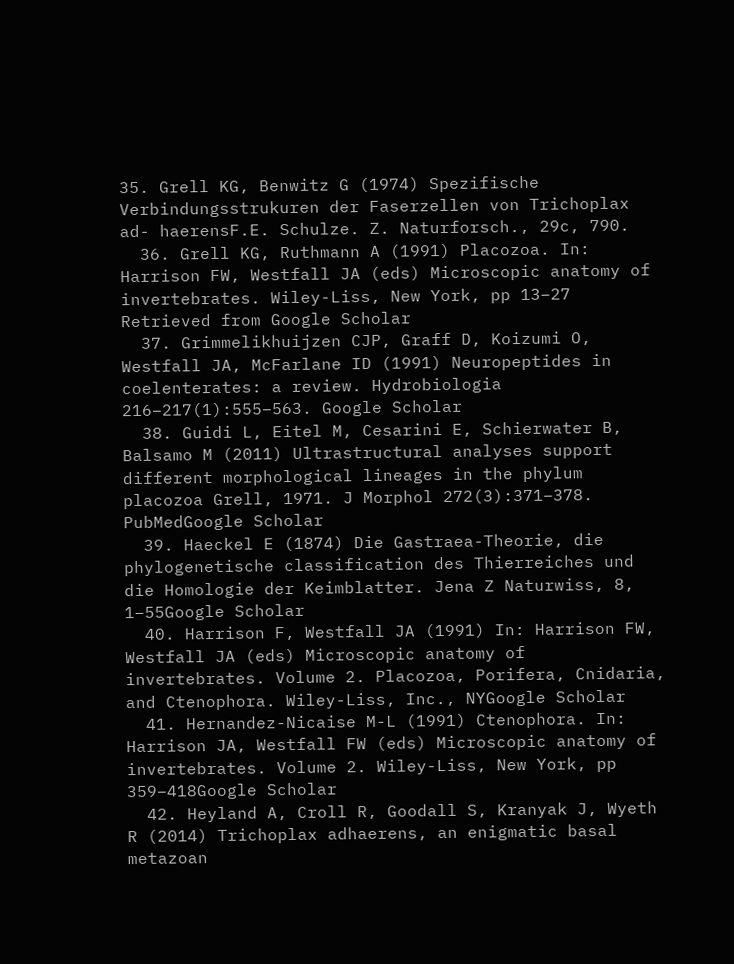35. Grell KG, Benwitz G (1974) Spezifische Verbindungsstrukuren der Faserzellen von Trichoplax ad- haerensF.E. Schulze. Z. Naturforsch., 29c, 790.
  36. Grell KG, Ruthmann A (1991) Placozoa. In: Harrison FW, Westfall JA (eds) Microscopic anatomy of invertebrates. Wiley-Liss, New York, pp 13–27 Retrieved from Google Scholar
  37. Grimmelikhuijzen CJP, Graff D, Koizumi O, Westfall JA, McFarlane ID (1991) Neuropeptides in coelenterates: a review. Hydrobiologia 216–217(1):555–563. Google Scholar
  38. Guidi L, Eitel M, Cesarini E, Schierwater B, Balsamo M (2011) Ultrastructural analyses support different morphological lineages in the phylum placozoa Grell, 1971. J Morphol 272(3):371–378. PubMedGoogle Scholar
  39. Haeckel E (1874) Die Gastraea-Theorie, die phylogenetische classification des Thierreiches und die Homologie der Keimblatter. Jena Z Naturwiss, 8, 1–55Google Scholar
  40. Harrison F, Westfall JA (1991) In: Harrison FW, Westfall JA (eds) Microscopic anatomy of invertebrates. Volume 2. Placozoa, Porifera, Cnidaria, and Ctenophora. Wiley-Liss, Inc., NYGoogle Scholar
  41. Hernandez-Nicaise M-L (1991) Ctenophora. In: Harrison JA, Westfall FW (eds) Microscopic anatomy of invertebrates. Volume 2. Wiley-Liss, New York, pp 359–418Google Scholar
  42. Heyland A, Croll R, Goodall S, Kranyak J, Wyeth R (2014) Trichoplax adhaerens, an enigmatic basal metazoan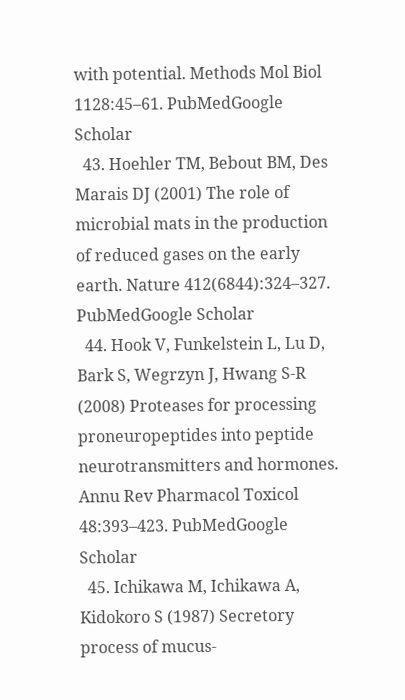with potential. Methods Mol Biol 1128:45–61. PubMedGoogle Scholar
  43. Hoehler TM, Bebout BM, Des Marais DJ (2001) The role of microbial mats in the production of reduced gases on the early earth. Nature 412(6844):324–327. PubMedGoogle Scholar
  44. Hook V, Funkelstein L, Lu D, Bark S, Wegrzyn J, Hwang S-R (2008) Proteases for processing proneuropeptides into peptide neurotransmitters and hormones. Annu Rev Pharmacol Toxicol 48:393–423. PubMedGoogle Scholar
  45. Ichikawa M, Ichikawa A, Kidokoro S (1987) Secretory process of mucus-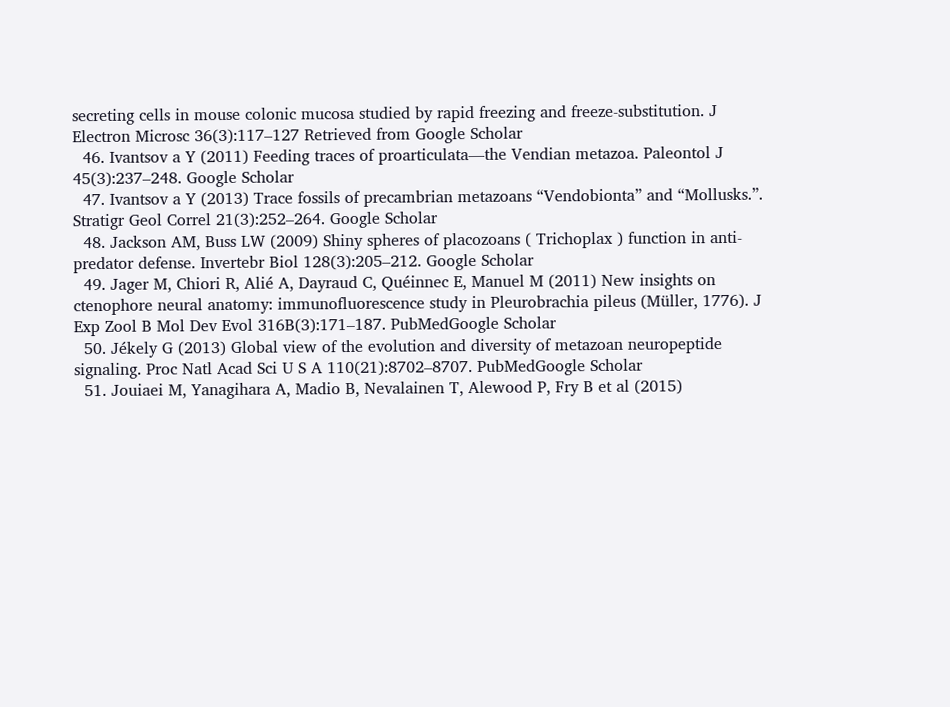secreting cells in mouse colonic mucosa studied by rapid freezing and freeze-substitution. J Electron Microsc 36(3):117–127 Retrieved from Google Scholar
  46. Ivantsov a Y (2011) Feeding traces of proarticulata—the Vendian metazoa. Paleontol J 45(3):237–248. Google Scholar
  47. Ivantsov a Y (2013) Trace fossils of precambrian metazoans “Vendobionta” and “Mollusks.”. Stratigr Geol Correl 21(3):252–264. Google Scholar
  48. Jackson AM, Buss LW (2009) Shiny spheres of placozoans ( Trichoplax ) function in anti-predator defense. Invertebr Biol 128(3):205–212. Google Scholar
  49. Jager M, Chiori R, Alié A, Dayraud C, Quéinnec E, Manuel M (2011) New insights on ctenophore neural anatomy: immunofluorescence study in Pleurobrachia pileus (Müller, 1776). J Exp Zool B Mol Dev Evol 316B(3):171–187. PubMedGoogle Scholar
  50. Jékely G (2013) Global view of the evolution and diversity of metazoan neuropeptide signaling. Proc Natl Acad Sci U S A 110(21):8702–8707. PubMedGoogle Scholar
  51. Jouiaei M, Yanagihara A, Madio B, Nevalainen T, Alewood P, Fry B et al (2015)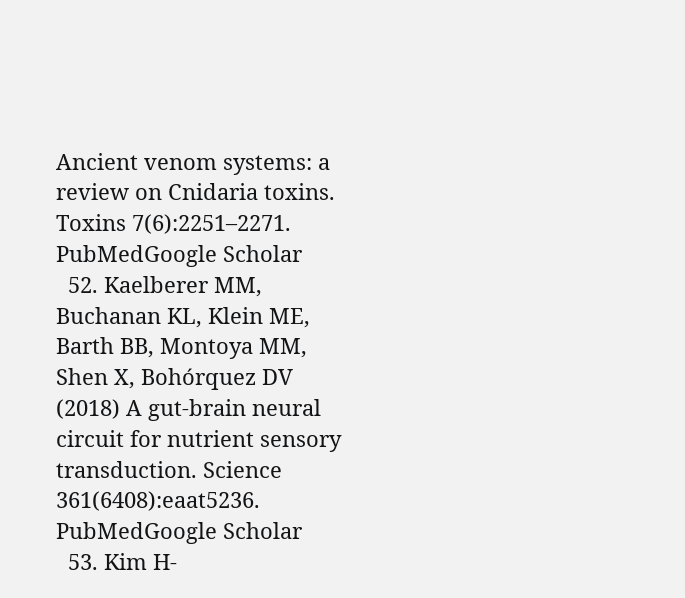Ancient venom systems: a review on Cnidaria toxins. Toxins 7(6):2251–2271. PubMedGoogle Scholar
  52. Kaelberer MM, Buchanan KL, Klein ME, Barth BB, Montoya MM, Shen X, Bohórquez DV (2018) A gut-brain neural circuit for nutrient sensory transduction. Science 361(6408):eaat5236. PubMedGoogle Scholar
  53. Kim H-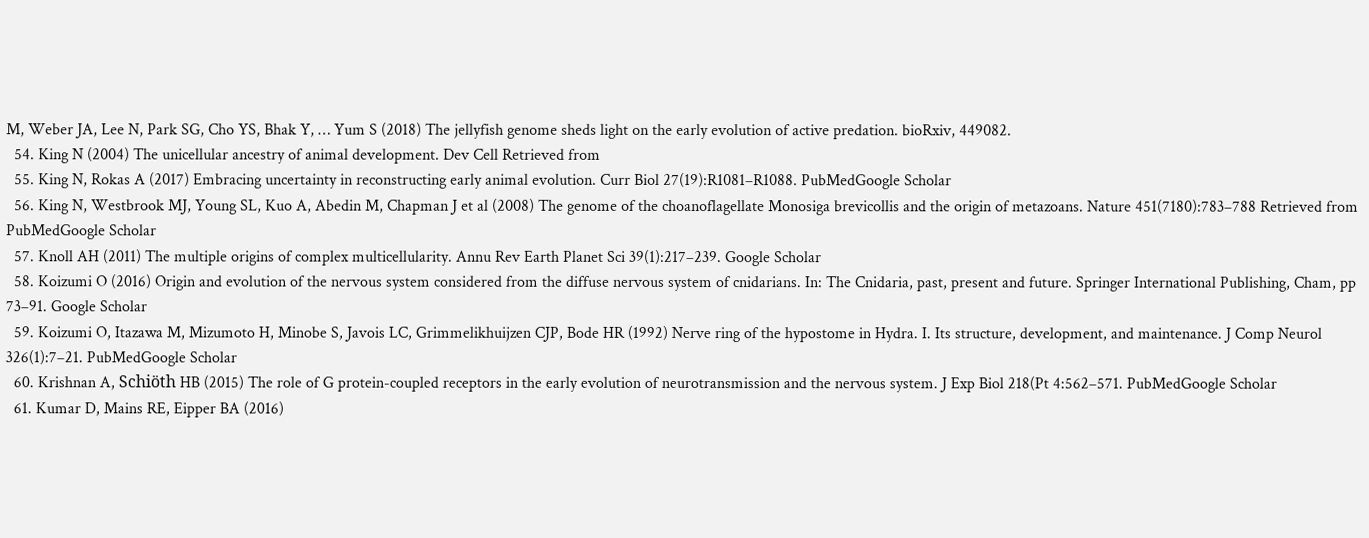M, Weber JA, Lee N, Park SG, Cho YS, Bhak Y, … Yum S (2018) The jellyfish genome sheds light on the early evolution of active predation. bioRxiv, 449082.
  54. King N (2004) The unicellular ancestry of animal development. Dev Cell Retrieved from
  55. King N, Rokas A (2017) Embracing uncertainty in reconstructing early animal evolution. Curr Biol 27(19):R1081–R1088. PubMedGoogle Scholar
  56. King N, Westbrook MJ, Young SL, Kuo A, Abedin M, Chapman J et al (2008) The genome of the choanoflagellate Monosiga brevicollis and the origin of metazoans. Nature 451(7180):783–788 Retrieved from PubMedGoogle Scholar
  57. Knoll AH (2011) The multiple origins of complex multicellularity. Annu Rev Earth Planet Sci 39(1):217–239. Google Scholar
  58. Koizumi O (2016) Origin and evolution of the nervous system considered from the diffuse nervous system of cnidarians. In: The Cnidaria, past, present and future. Springer International Publishing, Cham, pp 73–91. Google Scholar
  59. Koizumi O, Itazawa M, Mizumoto H, Minobe S, Javois LC, Grimmelikhuijzen CJP, Bode HR (1992) Nerve ring of the hypostome in Hydra. I. Its structure, development, and maintenance. J Comp Neurol 326(1):7–21. PubMedGoogle Scholar
  60. Krishnan A, Schiöth HB (2015) The role of G protein-coupled receptors in the early evolution of neurotransmission and the nervous system. J Exp Biol 218(Pt 4:562–571. PubMedGoogle Scholar
  61. Kumar D, Mains RE, Eipper BA (2016)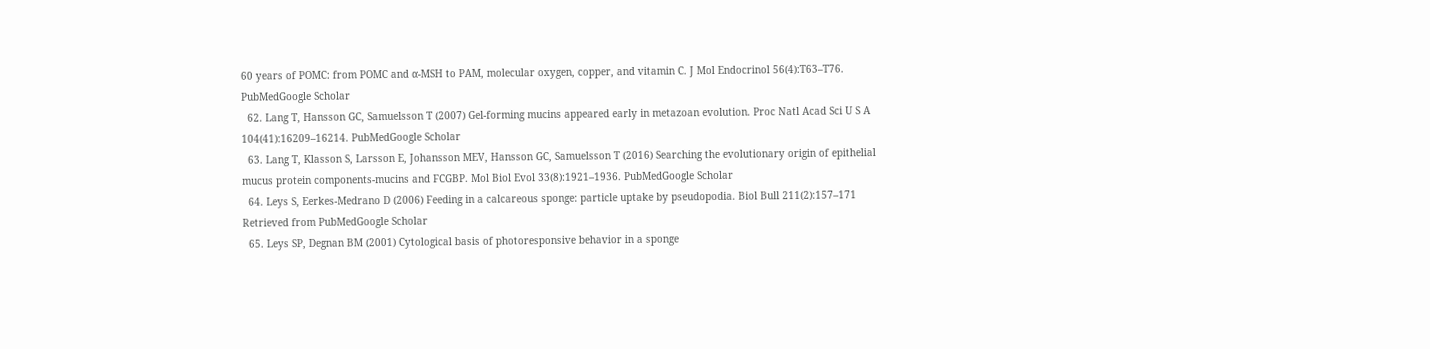60 years of POMC: from POMC and α-MSH to PAM, molecular oxygen, copper, and vitamin C. J Mol Endocrinol 56(4):T63–T76. PubMedGoogle Scholar
  62. Lang T, Hansson GC, Samuelsson T (2007) Gel-forming mucins appeared early in metazoan evolution. Proc Natl Acad Sci U S A 104(41):16209–16214. PubMedGoogle Scholar
  63. Lang T, Klasson S, Larsson E, Johansson MEV, Hansson GC, Samuelsson T (2016) Searching the evolutionary origin of epithelial mucus protein components-mucins and FCGBP. Mol Biol Evol 33(8):1921–1936. PubMedGoogle Scholar
  64. Leys S, Eerkes-Medrano D (2006) Feeding in a calcareous sponge: particle uptake by pseudopodia. Biol Bull 211(2):157–171 Retrieved from PubMedGoogle Scholar
  65. Leys SP, Degnan BM (2001) Cytological basis of photoresponsive behavior in a sponge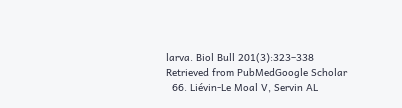larva. Biol Bull 201(3):323–338 Retrieved from PubMedGoogle Scholar
  66. Liévin-Le Moal V, Servin AL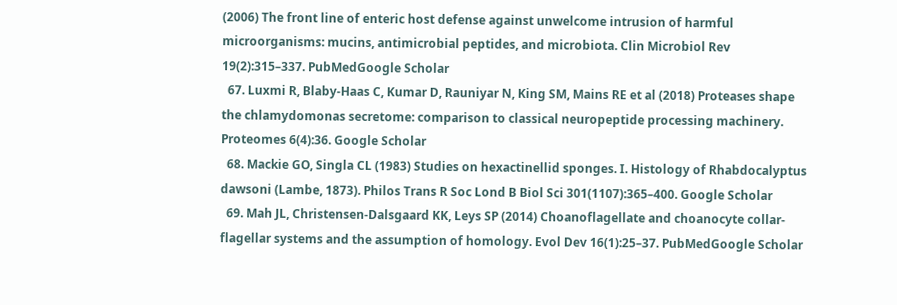(2006) The front line of enteric host defense against unwelcome intrusion of harmful microorganisms: mucins, antimicrobial peptides, and microbiota. Clin Microbiol Rev 19(2):315–337. PubMedGoogle Scholar
  67. Luxmi R, Blaby-Haas C, Kumar D, Rauniyar N, King SM, Mains RE et al (2018) Proteases shape the chlamydomonas secretome: comparison to classical neuropeptide processing machinery. Proteomes 6(4):36. Google Scholar
  68. Mackie GO, Singla CL (1983) Studies on hexactinellid sponges. I. Histology of Rhabdocalyptus dawsoni (Lambe, 1873). Philos Trans R Soc Lond B Biol Sci 301(1107):365–400. Google Scholar
  69. Mah JL, Christensen-Dalsgaard KK, Leys SP (2014) Choanoflagellate and choanocyte collar-flagellar systems and the assumption of homology. Evol Dev 16(1):25–37. PubMedGoogle Scholar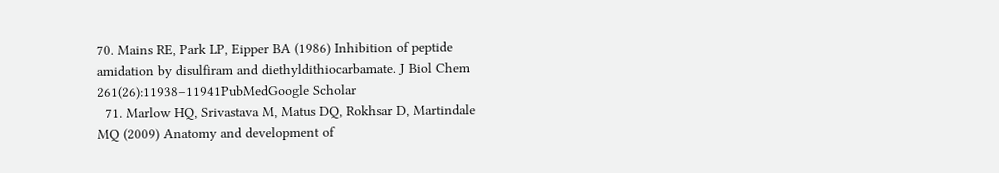70. Mains RE, Park LP, Eipper BA (1986) Inhibition of peptide amidation by disulfiram and diethyldithiocarbamate. J Biol Chem 261(26):11938–11941PubMedGoogle Scholar
  71. Marlow HQ, Srivastava M, Matus DQ, Rokhsar D, Martindale MQ (2009) Anatomy and development of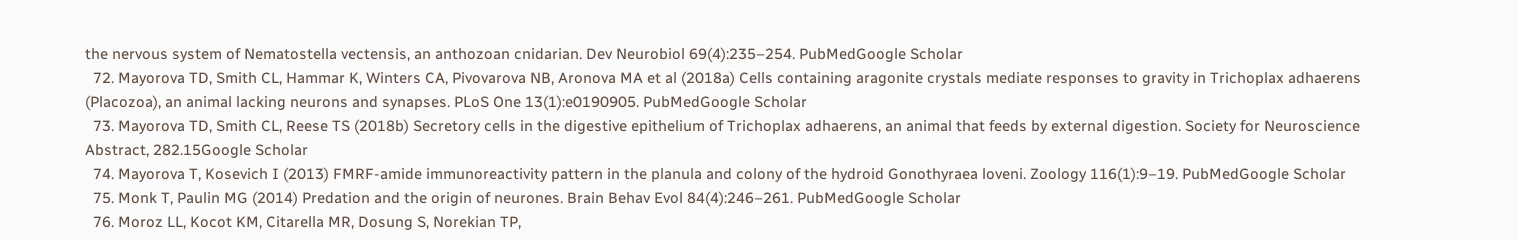the nervous system of Nematostella vectensis, an anthozoan cnidarian. Dev Neurobiol 69(4):235–254. PubMedGoogle Scholar
  72. Mayorova TD, Smith CL, Hammar K, Winters CA, Pivovarova NB, Aronova MA et al (2018a) Cells containing aragonite crystals mediate responses to gravity in Trichoplax adhaerens (Placozoa), an animal lacking neurons and synapses. PLoS One 13(1):e0190905. PubMedGoogle Scholar
  73. Mayorova TD, Smith CL, Reese TS (2018b) Secretory cells in the digestive epithelium of Trichoplax adhaerens, an animal that feeds by external digestion. Society for Neuroscience Abstract, 282.15Google Scholar
  74. Mayorova T, Kosevich I (2013) FMRF-amide immunoreactivity pattern in the planula and colony of the hydroid Gonothyraea loveni. Zoology 116(1):9–19. PubMedGoogle Scholar
  75. Monk T, Paulin MG (2014) Predation and the origin of neurones. Brain Behav Evol 84(4):246–261. PubMedGoogle Scholar
  76. Moroz LL, Kocot KM, Citarella MR, Dosung S, Norekian TP,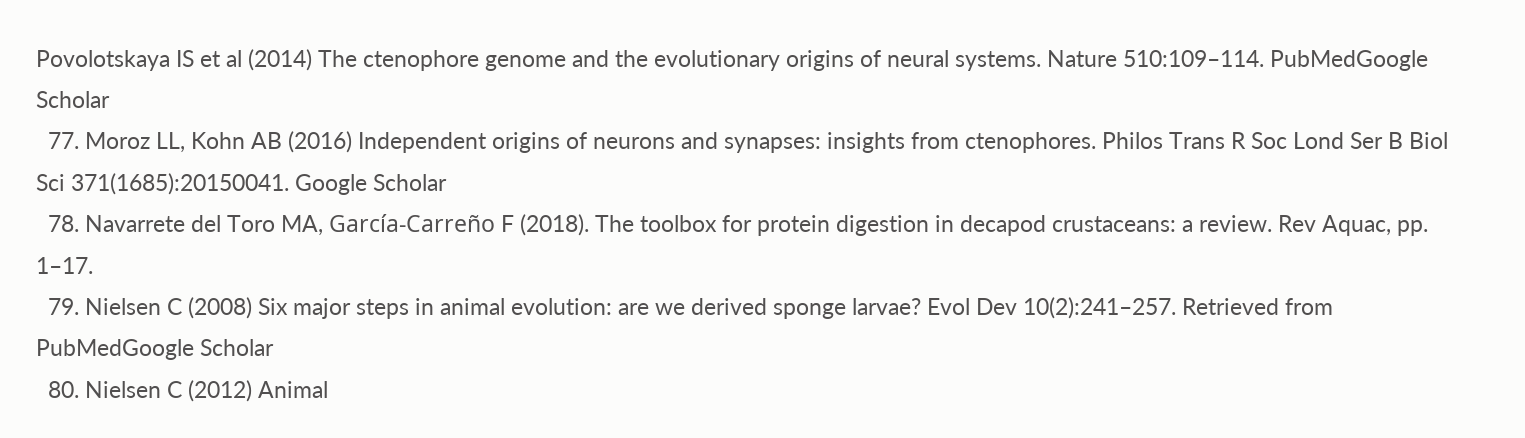Povolotskaya IS et al (2014) The ctenophore genome and the evolutionary origins of neural systems. Nature 510:109–114. PubMedGoogle Scholar
  77. Moroz LL, Kohn AB (2016) Independent origins of neurons and synapses: insights from ctenophores. Philos Trans R Soc Lond Ser B Biol Sci 371(1685):20150041. Google Scholar
  78. Navarrete del Toro MA, García-Carreño F (2018). The toolbox for protein digestion in decapod crustaceans: a review. Rev Aquac, pp. 1–17.
  79. Nielsen C (2008) Six major steps in animal evolution: are we derived sponge larvae? Evol Dev 10(2):241–257. Retrieved from PubMedGoogle Scholar
  80. Nielsen C (2012) Animal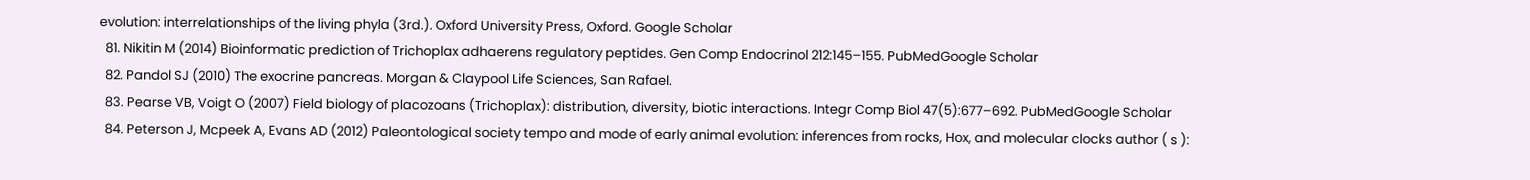evolution: interrelationships of the living phyla (3rd.). Oxford University Press, Oxford. Google Scholar
  81. Nikitin M (2014) Bioinformatic prediction of Trichoplax adhaerens regulatory peptides. Gen Comp Endocrinol 212:145–155. PubMedGoogle Scholar
  82. Pandol SJ (2010) The exocrine pancreas. Morgan & Claypool Life Sciences, San Rafael.
  83. Pearse VB, Voigt O (2007) Field biology of placozoans (Trichoplax): distribution, diversity, biotic interactions. Integr Comp Biol 47(5):677–692. PubMedGoogle Scholar
  84. Peterson J, Mcpeek A, Evans AD (2012) Paleontological society tempo and mode of early animal evolution: inferences from rocks, Hox, and molecular clocks author ( s ):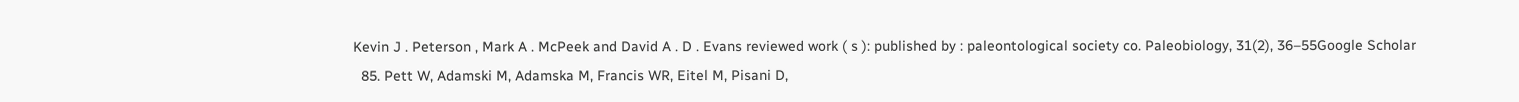Kevin J . Peterson , Mark A . McPeek and David A . D . Evans reviewed work ( s ): published by : paleontological society co. Paleobiology, 31(2), 36–55Google Scholar
  85. Pett W, Adamski M, Adamska M, Francis WR, Eitel M, Pisani D,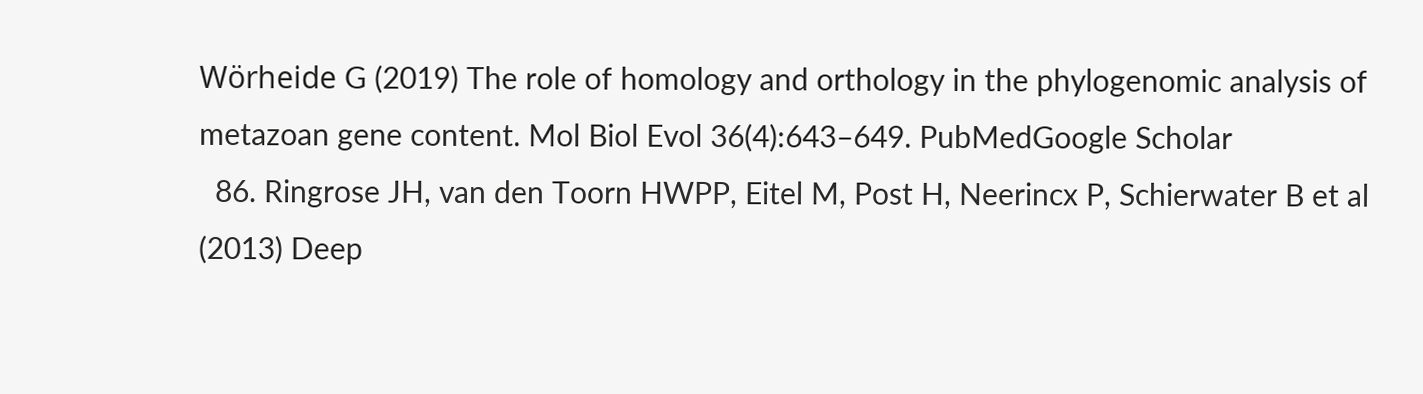Wörheide G (2019) The role of homology and orthology in the phylogenomic analysis of metazoan gene content. Mol Biol Evol 36(4):643–649. PubMedGoogle Scholar
  86. Ringrose JH, van den Toorn HWPP, Eitel M, Post H, Neerincx P, Schierwater B et al (2013) Deep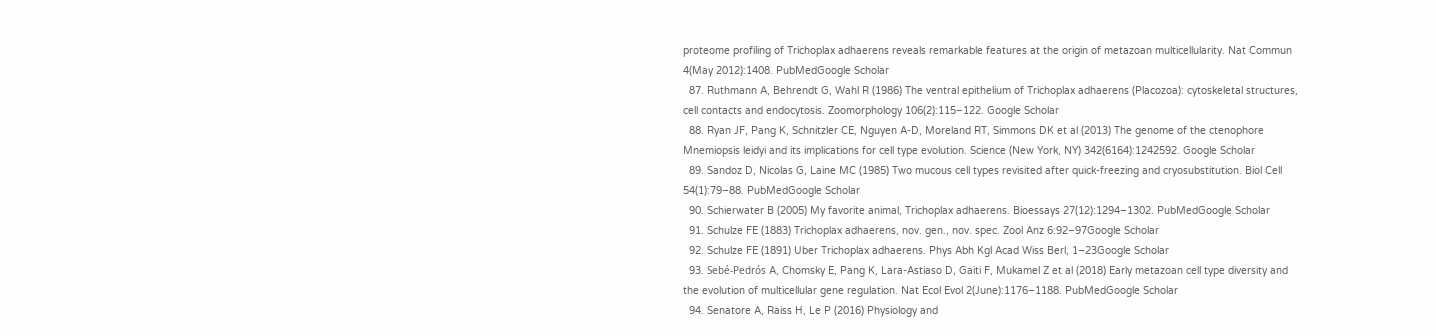proteome profiling of Trichoplax adhaerens reveals remarkable features at the origin of metazoan multicellularity. Nat Commun 4(May 2012):1408. PubMedGoogle Scholar
  87. Ruthmann A, Behrendt G, Wahl R (1986) The ventral epithelium of Trichoplax adhaerens (Placozoa): cytoskeletal structures, cell contacts and endocytosis. Zoomorphology 106(2):115–122. Google Scholar
  88. Ryan JF, Pang K, Schnitzler CE, Nguyen A-D, Moreland RT, Simmons DK et al (2013) The genome of the ctenophore Mnemiopsis leidyi and its implications for cell type evolution. Science (New York, NY) 342(6164):1242592. Google Scholar
  89. Sandoz D, Nicolas G, Laine MC (1985) Two mucous cell types revisited after quick-freezing and cryosubstitution. Biol Cell 54(1):79–88. PubMedGoogle Scholar
  90. Schierwater B (2005) My favorite animal, Trichoplax adhaerens. Bioessays 27(12):1294–1302. PubMedGoogle Scholar
  91. Schulze FE (1883) Trichoplax adhaerens, nov. gen., nov. spec. Zool Anz 6:92–97Google Scholar
  92. Schulze FE (1891) Uber Trichoplax adhaerens. Phys Abh Kgl Acad Wiss Berl, 1–23Google Scholar
  93. Sebé-Pedrós A, Chomsky E, Pang K, Lara-Astiaso D, Gaiti F, Mukamel Z et al (2018) Early metazoan cell type diversity and the evolution of multicellular gene regulation. Nat Ecol Evol 2(June):1176–1188. PubMedGoogle Scholar
  94. Senatore A, Raiss H, Le P (2016) Physiology and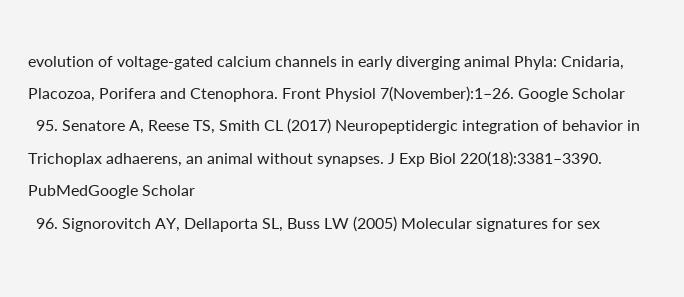evolution of voltage-gated calcium channels in early diverging animal Phyla: Cnidaria, Placozoa, Porifera and Ctenophora. Front Physiol 7(November):1–26. Google Scholar
  95. Senatore A, Reese TS, Smith CL (2017) Neuropeptidergic integration of behavior in Trichoplax adhaerens, an animal without synapses. J Exp Biol 220(18):3381–3390. PubMedGoogle Scholar
  96. Signorovitch AY, Dellaporta SL, Buss LW (2005) Molecular signatures for sex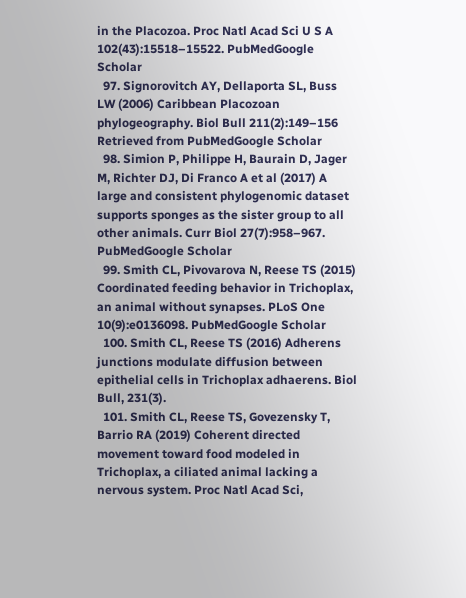in the Placozoa. Proc Natl Acad Sci U S A 102(43):15518–15522. PubMedGoogle Scholar
  97. Signorovitch AY, Dellaporta SL, Buss LW (2006) Caribbean Placozoan phylogeography. Biol Bull 211(2):149–156 Retrieved from PubMedGoogle Scholar
  98. Simion P, Philippe H, Baurain D, Jager M, Richter DJ, Di Franco A et al (2017) A large and consistent phylogenomic dataset supports sponges as the sister group to all other animals. Curr Biol 27(7):958–967. PubMedGoogle Scholar
  99. Smith CL, Pivovarova N, Reese TS (2015) Coordinated feeding behavior in Trichoplax, an animal without synapses. PLoS One 10(9):e0136098. PubMedGoogle Scholar
  100. Smith CL, Reese TS (2016) Adherens junctions modulate diffusion between epithelial cells in Trichoplax adhaerens. Biol Bull, 231(3).
  101. Smith CL, Reese TS, Govezensky T, Barrio RA (2019) Coherent directed movement toward food modeled in Trichoplax, a ciliated animal lacking a nervous system. Proc Natl Acad Sci,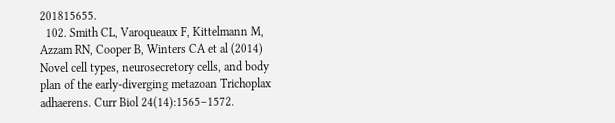201815655.
  102. Smith CL, Varoqueaux F, Kittelmann M, Azzam RN, Cooper B, Winters CA et al (2014) Novel cell types, neurosecretory cells, and body plan of the early-diverging metazoan Trichoplax adhaerens. Curr Biol 24(14):1565–1572.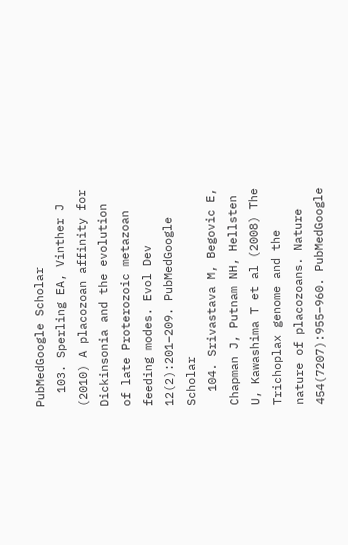PubMedGoogle Scholar
  103. Sperling EA, Vinther J (2010) A placozoan affinity for Dickinsonia and the evolution of late Proterozoic metazoan feeding modes. Evol Dev 12(2):201–209. PubMedGoogle Scholar
  104. Srivastava M, Begovic E, Chapman J, Putnam NH, Hellsten U, Kawashima T et al (2008) The Trichoplax genome and the nature of placozoans. Nature 454(7207):955–960. PubMedGoogle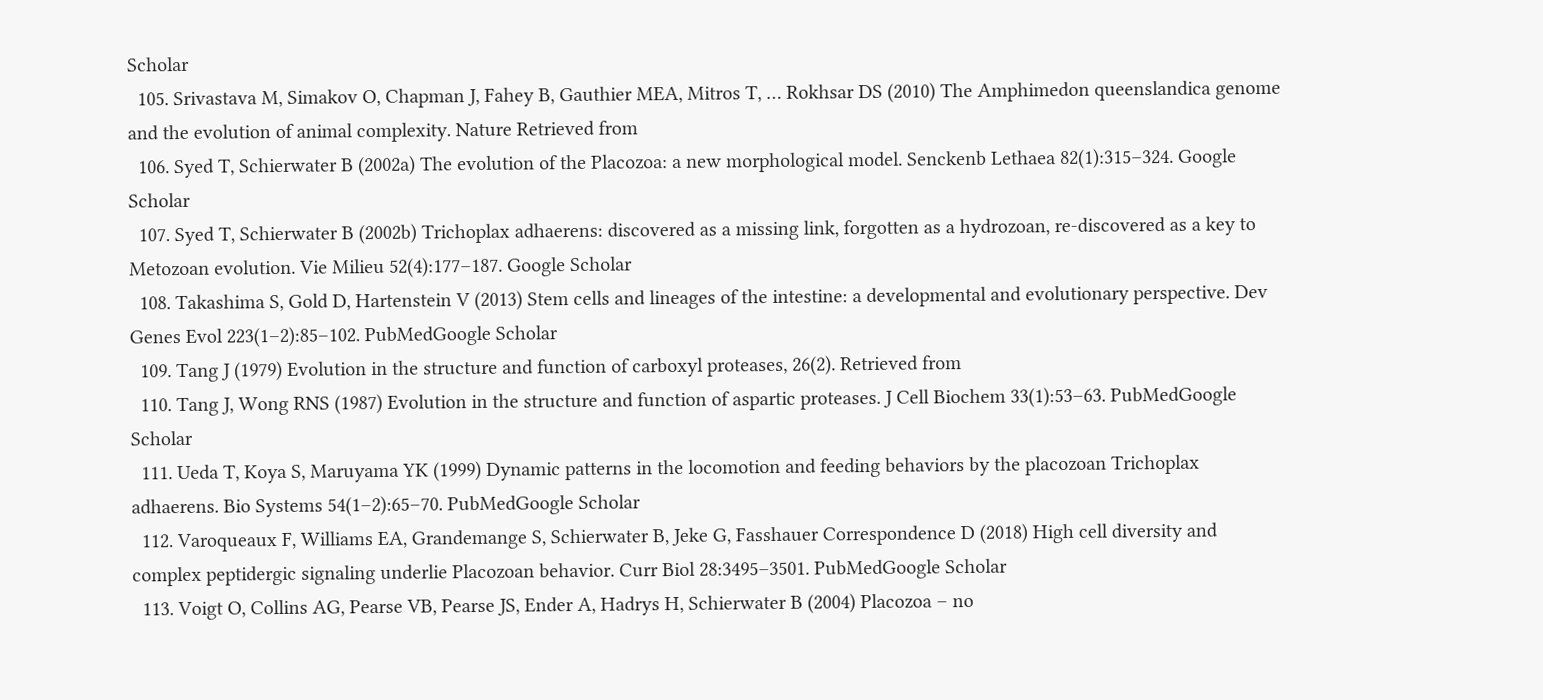Scholar
  105. Srivastava M, Simakov O, Chapman J, Fahey B, Gauthier MEA, Mitros T, … Rokhsar DS (2010) The Amphimedon queenslandica genome and the evolution of animal complexity. Nature Retrieved from
  106. Syed T, Schierwater B (2002a) The evolution of the Placozoa: a new morphological model. Senckenb Lethaea 82(1):315–324. Google Scholar
  107. Syed T, Schierwater B (2002b) Trichoplax adhaerens: discovered as a missing link, forgotten as a hydrozoan, re-discovered as a key to Metozoan evolution. Vie Milieu 52(4):177–187. Google Scholar
  108. Takashima S, Gold D, Hartenstein V (2013) Stem cells and lineages of the intestine: a developmental and evolutionary perspective. Dev Genes Evol 223(1–2):85–102. PubMedGoogle Scholar
  109. Tang J (1979) Evolution in the structure and function of carboxyl proteases, 26(2). Retrieved from
  110. Tang J, Wong RNS (1987) Evolution in the structure and function of aspartic proteases. J Cell Biochem 33(1):53–63. PubMedGoogle Scholar
  111. Ueda T, Koya S, Maruyama YK (1999) Dynamic patterns in the locomotion and feeding behaviors by the placozoan Trichoplax adhaerens. Bio Systems 54(1–2):65–70. PubMedGoogle Scholar
  112. Varoqueaux F, Williams EA, Grandemange S, Schierwater B, Jeke G, Fasshauer Correspondence D (2018) High cell diversity and complex peptidergic signaling underlie Placozoan behavior. Curr Biol 28:3495–3501. PubMedGoogle Scholar
  113. Voigt O, Collins AG, Pearse VB, Pearse JS, Ender A, Hadrys H, Schierwater B (2004) Placozoa – no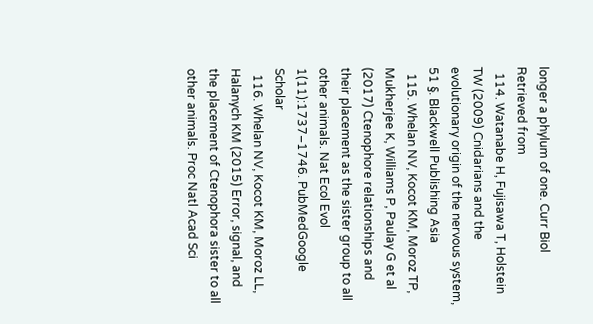longer a phylum of one. Curr Biol Retrieved from
  114. Watanabe H, Fujisawa T, Holstein TW (2009) Cnidarians and the evolutionary origin of the nervous system, 51 §. Blackwell Publishing Asia
  115. Whelan NV, Kocot KM, Moroz TP, Mukherjee K, Williams P, Paulay G et al (2017) Ctenophore relationships and their placement as the sister group to all other animals. Nat Ecol Evol 1(11):1737–1746. PubMedGoogle Scholar
  116. Whelan NV, Kocot KM, Moroz LL, Halanych KM (2015) Error, signal, and the placement of Ctenophora sister to all other animals. Proc Natl Acad Sci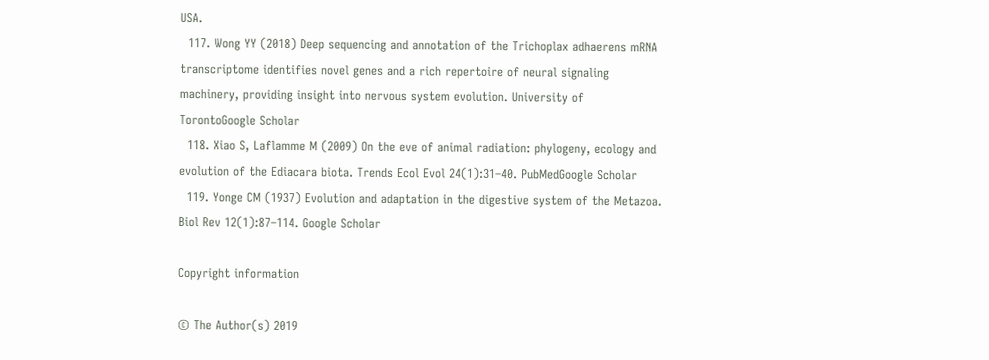USA.
  117. Wong YY (2018) Deep sequencing and annotation of the Trichoplax adhaerens mRNA transcriptome identifies novel genes and a rich repertoire of neural signaling machinery, providing insight into nervous system evolution. University of TorontoGoogle Scholar
  118. Xiao S, Laflamme M (2009) On the eve of animal radiation: phylogeny, ecology and evolution of the Ediacara biota. Trends Ecol Evol 24(1):31–40. PubMedGoogle Scholar
  119. Yonge CM (1937) Evolution and adaptation in the digestive system of the Metazoa. Biol Rev 12(1):87–114. Google Scholar

Copyright information

© The Author(s) 2019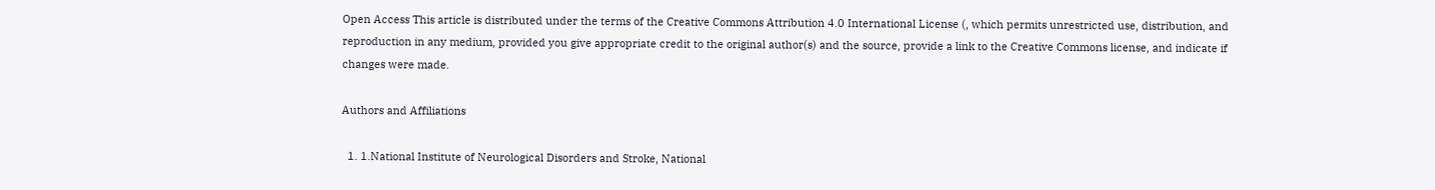Open Access This article is distributed under the terms of the Creative Commons Attribution 4.0 International License (, which permits unrestricted use, distribution, and reproduction in any medium, provided you give appropriate credit to the original author(s) and the source, provide a link to the Creative Commons license, and indicate if changes were made.

Authors and Affiliations

  1. 1.National Institute of Neurological Disorders and Stroke, National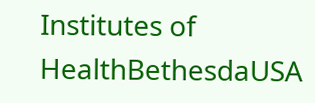Institutes of HealthBethesdaUSA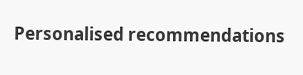Personalised recommendations